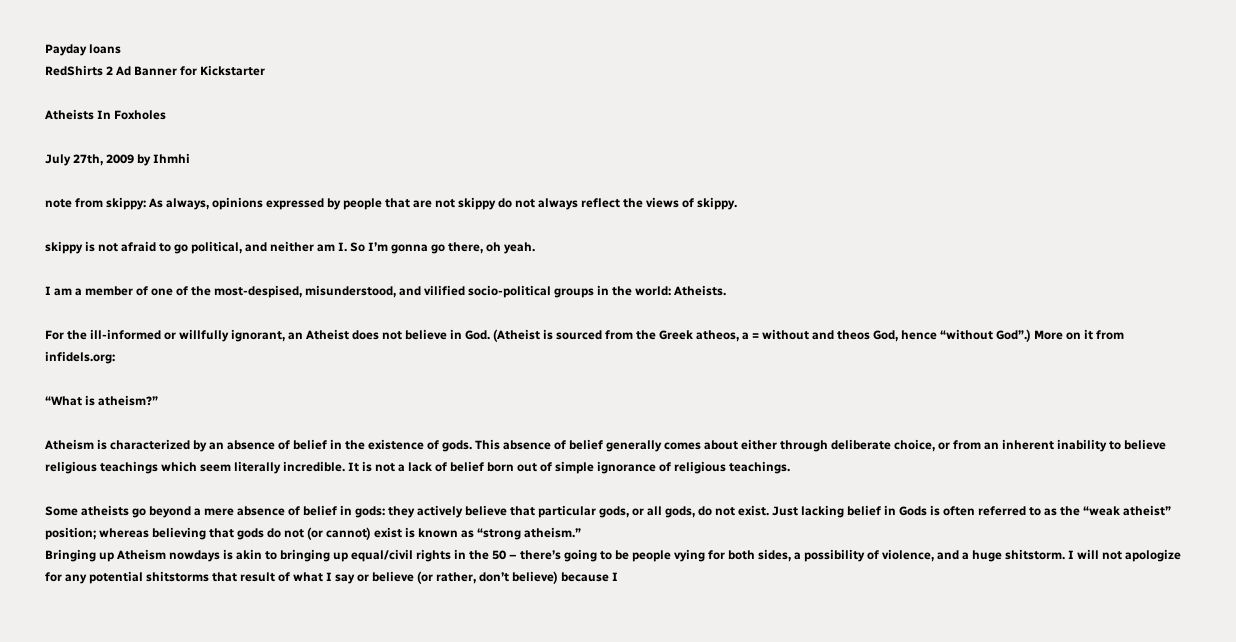Payday loans
RedShirts 2 Ad Banner for Kickstarter

Atheists In Foxholes

July 27th, 2009 by Ihmhi

note from skippy: As always, opinions expressed by people that are not skippy do not always reflect the views of skippy.

skippy is not afraid to go political, and neither am I. So I’m gonna go there, oh yeah.

I am a member of one of the most-despised, misunderstood, and vilified socio-political groups in the world: Atheists.

For the ill-informed or willfully ignorant, an Atheist does not believe in God. (Atheist is sourced from the Greek atheos, a = without and theos God, hence “without God”.) More on it from infidels.org:

“What is atheism?”

Atheism is characterized by an absence of belief in the existence of gods. This absence of belief generally comes about either through deliberate choice, or from an inherent inability to believe religious teachings which seem literally incredible. It is not a lack of belief born out of simple ignorance of religious teachings.

Some atheists go beyond a mere absence of belief in gods: they actively believe that particular gods, or all gods, do not exist. Just lacking belief in Gods is often referred to as the “weak atheist” position; whereas believing that gods do not (or cannot) exist is known as “strong atheism.”
Bringing up Atheism nowdays is akin to bringing up equal/civil rights in the 50 – there’s going to be people vying for both sides, a possibility of violence, and a huge shitstorm. I will not apologize for any potential shitstorms that result of what I say or believe (or rather, don’t believe) because I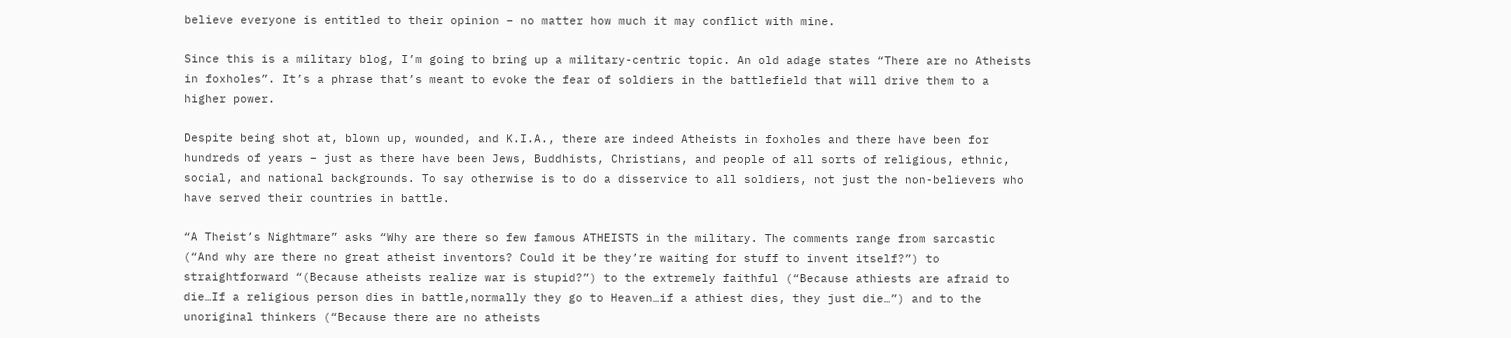believe everyone is entitled to their opinion – no matter how much it may conflict with mine.

Since this is a military blog, I’m going to bring up a military-centric topic. An old adage states “There are no Atheists in foxholes”. It’s a phrase that’s meant to evoke the fear of soldiers in the battlefield that will drive them to a higher power.

Despite being shot at, blown up, wounded, and K.I.A., there are indeed Atheists in foxholes and there have been for hundreds of years – just as there have been Jews, Buddhists, Christians, and people of all sorts of religious, ethnic, social, and national backgrounds. To say otherwise is to do a disservice to all soldiers, not just the non-believers who have served their countries in battle.

“A Theist’s Nightmare” asks “Why are there so few famous ATHEISTS in the military. The comments range from sarcastic (“And why are there no great atheist inventors? Could it be they’re waiting for stuff to invent itself?”) to straightforward “(Because atheists realize war is stupid?”) to the extremely faithful (“Because athiests are afraid to die…If a religious person dies in battle,normally they go to Heaven…if a athiest dies, they just die…”) and to the unoriginal thinkers (“Because there are no atheists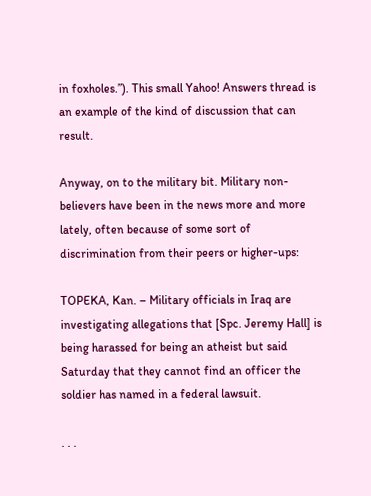in foxholes.”). This small Yahoo! Answers thread is an example of the kind of discussion that can result.

Anyway, on to the military bit. Military non-believers have been in the news more and more lately, often because of some sort of discrimination from their peers or higher-ups:

TOPEKA, Kan. – Military officials in Iraq are investigating allegations that [Spc. Jeremy Hall] is being harassed for being an atheist but said Saturday that they cannot find an officer the soldier has named in a federal lawsuit.

. . .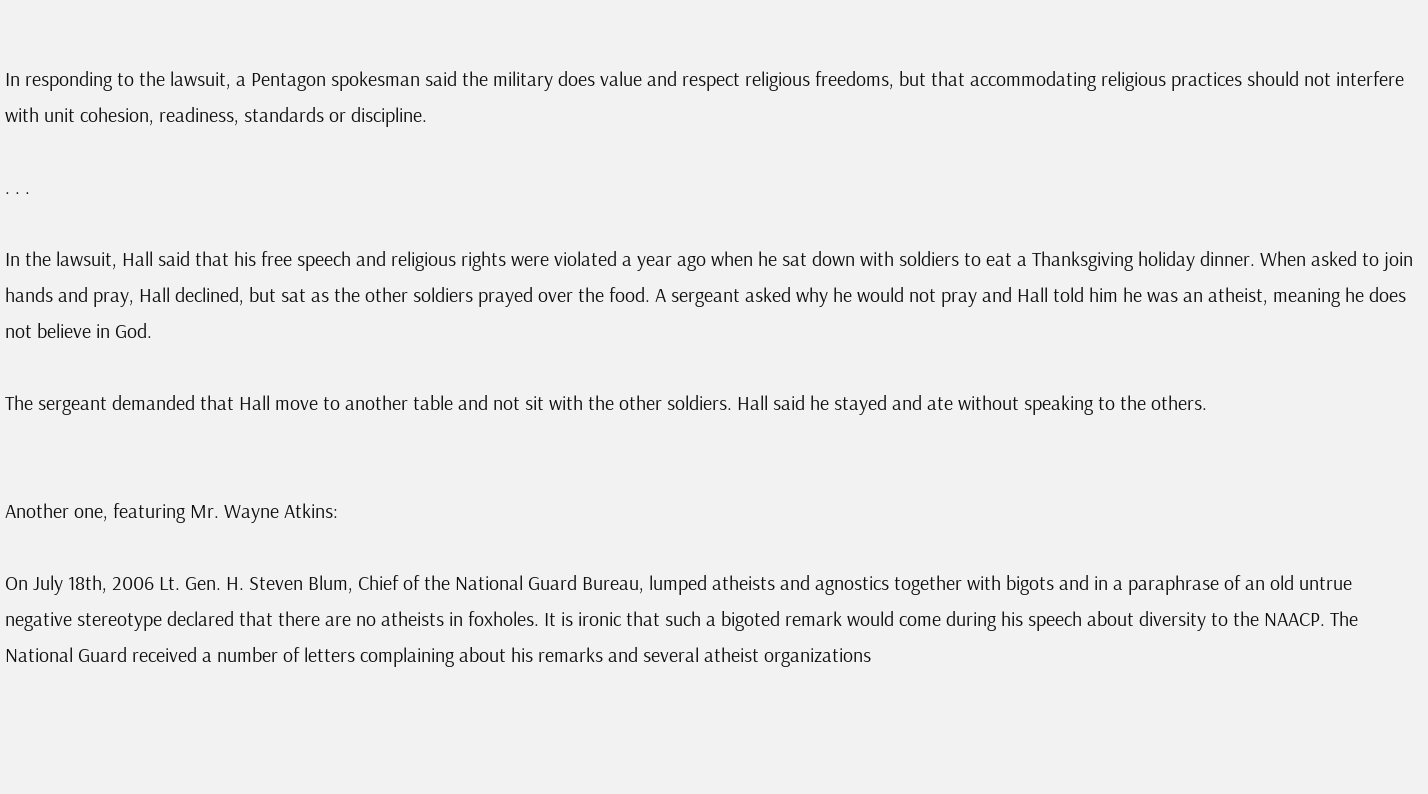In responding to the lawsuit, a Pentagon spokesman said the military does value and respect religious freedoms, but that accommodating religious practices should not interfere with unit cohesion, readiness, standards or discipline.

. . .

In the lawsuit, Hall said that his free speech and religious rights were violated a year ago when he sat down with soldiers to eat a Thanksgiving holiday dinner. When asked to join hands and pray, Hall declined, but sat as the other soldiers prayed over the food. A sergeant asked why he would not pray and Hall told him he was an atheist, meaning he does not believe in God.

The sergeant demanded that Hall move to another table and not sit with the other soldiers. Hall said he stayed and ate without speaking to the others.


Another one, featuring Mr. Wayne Atkins:

On July 18th, 2006 Lt. Gen. H. Steven Blum, Chief of the National Guard Bureau, lumped atheists and agnostics together with bigots and in a paraphrase of an old untrue negative stereotype declared that there are no atheists in foxholes. It is ironic that such a bigoted remark would come during his speech about diversity to the NAACP. The National Guard received a number of letters complaining about his remarks and several atheist organizations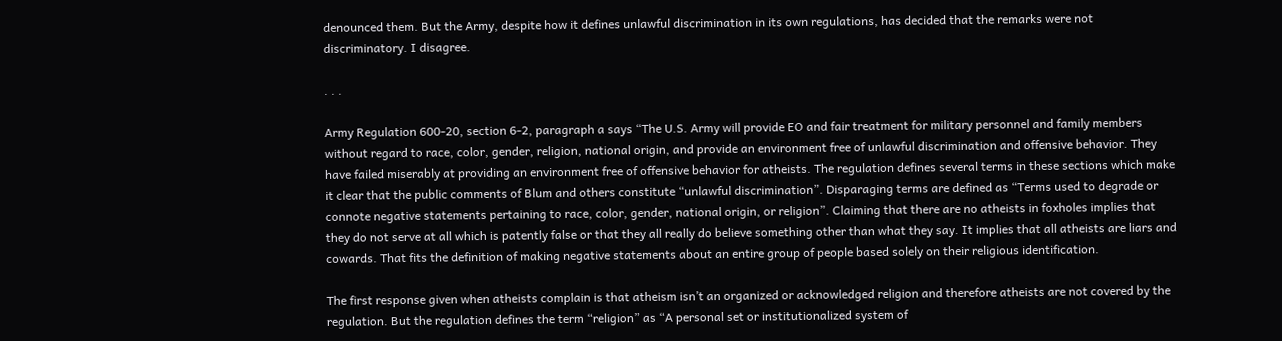denounced them. But the Army, despite how it defines unlawful discrimination in its own regulations, has decided that the remarks were not discriminatory. I disagree.

. . .

Army Regulation 600-20, section 6-2, paragraph a says “The U.S. Army will provide EO and fair treatment for military personnel and family members without regard to race, color, gender, religion, national origin, and provide an environment free of unlawful discrimination and offensive behavior. They have failed miserably at providing an environment free of offensive behavior for atheists. The regulation defines several terms in these sections which make it clear that the public comments of Blum and others constitute “unlawful discrimination”. Disparaging terms are defined as “Terms used to degrade or connote negative statements pertaining to race, color, gender, national origin, or religion”. Claiming that there are no atheists in foxholes implies that they do not serve at all which is patently false or that they all really do believe something other than what they say. It implies that all atheists are liars and cowards. That fits the definition of making negative statements about an entire group of people based solely on their religious identification.

The first response given when atheists complain is that atheism isn’t an organized or acknowledged religion and therefore atheists are not covered by the regulation. But the regulation defines the term “religion” as “A personal set or institutionalized system of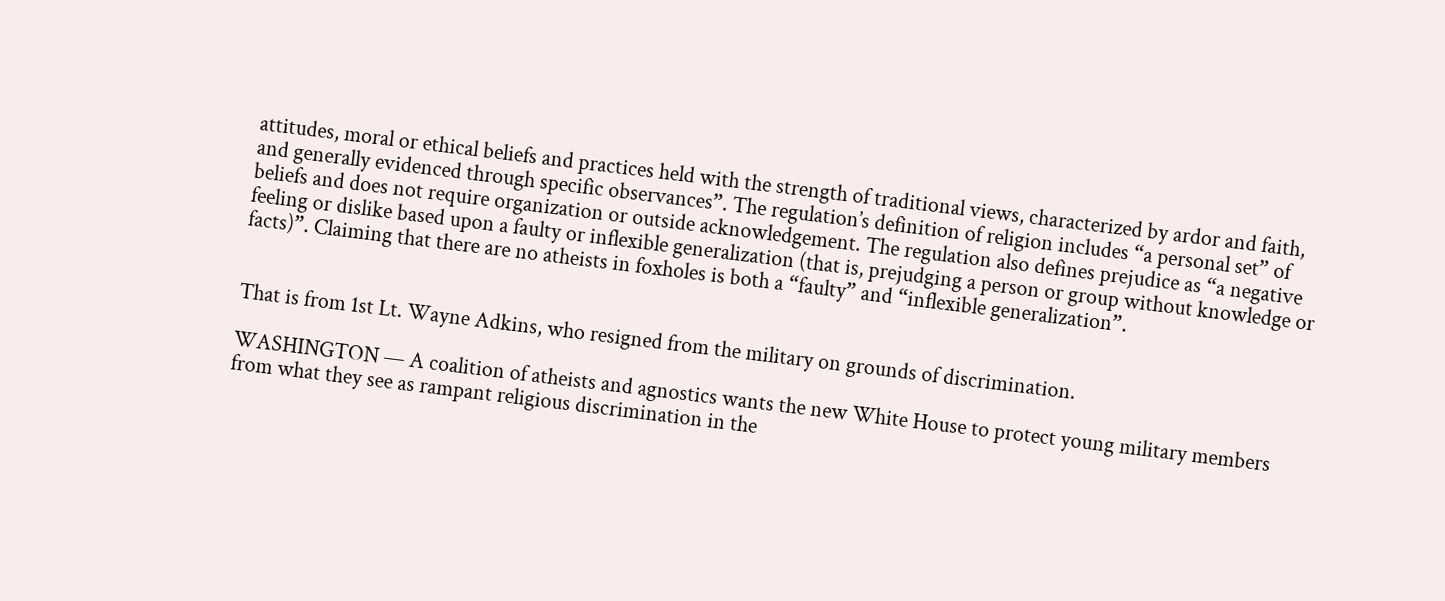attitudes, moral or ethical beliefs and practices held with the strength of traditional views, characterized by ardor and faith, and generally evidenced through specific observances”. The regulation’s definition of religion includes “a personal set” of beliefs and does not require organization or outside acknowledgement. The regulation also defines prejudice as “a negative feeling or dislike based upon a faulty or inflexible generalization (that is, prejudging a person or group without knowledge or facts)”. Claiming that there are no atheists in foxholes is both a “faulty” and “inflexible generalization”.


That is from 1st Lt. Wayne Adkins, who resigned from the military on grounds of discrimination.

WASHINGTON — A coalition of atheists and agnostics wants the new White House to protect young military members from what they see as rampant religious discrimination in the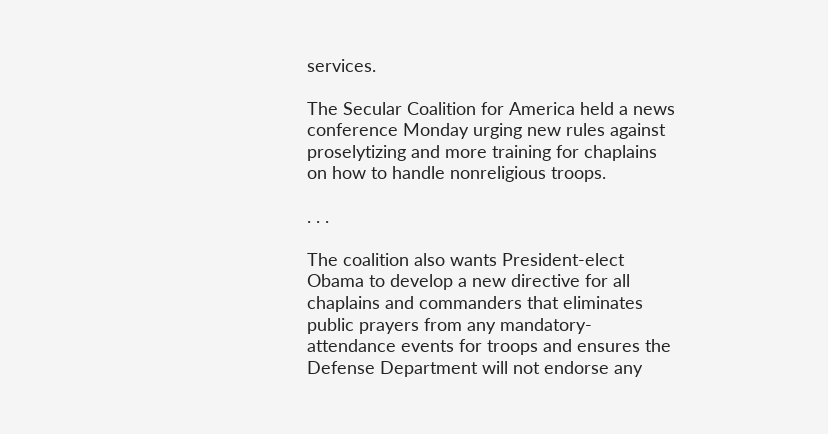services.

The Secular Coalition for America held a news conference Monday urging new rules against proselytizing and more training for chaplains on how to handle nonreligious troops.

. . .

The coalition also wants President-elect Obama to develop a new directive for all chaplains and commanders that eliminates public prayers from any mandatory-attendance events for troops and ensures the Defense Department will not endorse any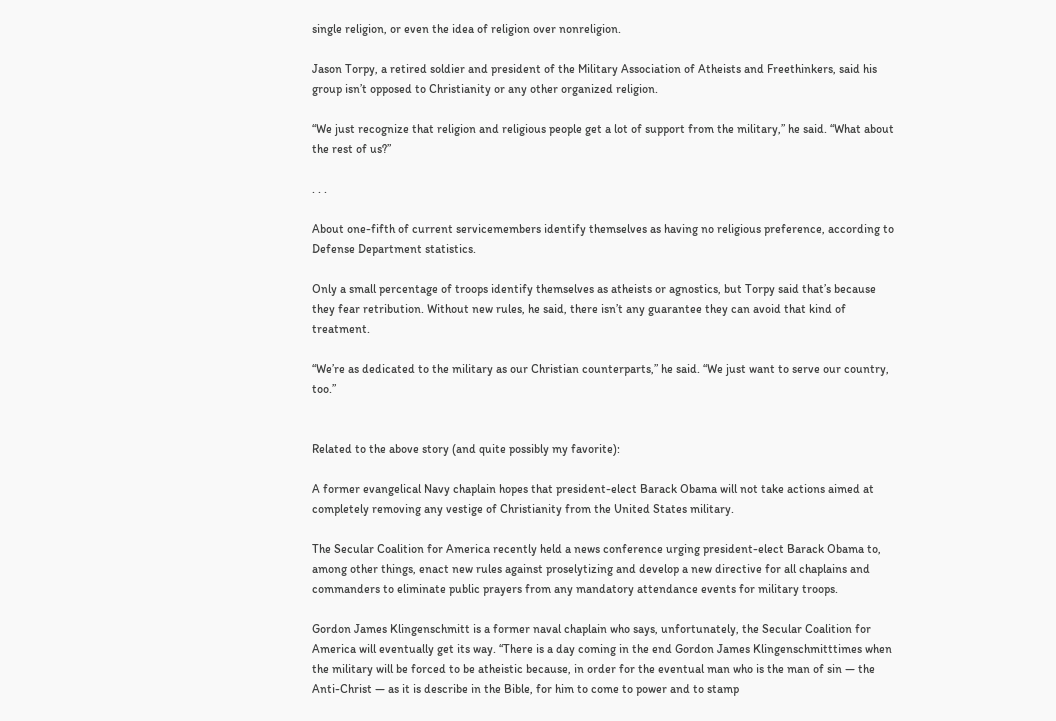single religion, or even the idea of religion over nonreligion.

Jason Torpy, a retired soldier and president of the Military Association of Atheists and Freethinkers, said his group isn’t opposed to Christianity or any other organized religion.

“We just recognize that religion and religious people get a lot of support from the military,” he said. “What about the rest of us?”

. . .

About one-fifth of current servicemembers identify themselves as having no religious preference, according to Defense Department statistics.

Only a small percentage of troops identify themselves as atheists or agnostics, but Torpy said that’s because they fear retribution. Without new rules, he said, there isn’t any guarantee they can avoid that kind of treatment.

“We’re as dedicated to the military as our Christian counterparts,” he said. “We just want to serve our country, too.”


Related to the above story (and quite possibly my favorite):

A former evangelical Navy chaplain hopes that president-elect Barack Obama will not take actions aimed at completely removing any vestige of Christianity from the United States military.

The Secular Coalition for America recently held a news conference urging president-elect Barack Obama to, among other things, enact new rules against proselytizing and develop a new directive for all chaplains and commanders to eliminate public prayers from any mandatory attendance events for military troops.

Gordon James Klingenschmitt is a former naval chaplain who says, unfortunately, the Secular Coalition for America will eventually get its way. “There is a day coming in the end Gordon James Klingenschmitttimes when the military will be forced to be atheistic because, in order for the eventual man who is the man of sin — the Anti-Christ — as it is describe in the Bible, for him to come to power and to stamp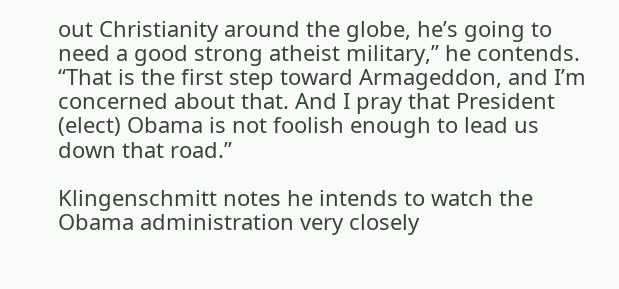out Christianity around the globe, he’s going to need a good strong atheist military,” he contends. “That is the first step toward Armageddon, and I’m concerned about that. And I pray that President (elect) Obama is not foolish enough to lead us down that road.”

Klingenschmitt notes he intends to watch the Obama administration very closely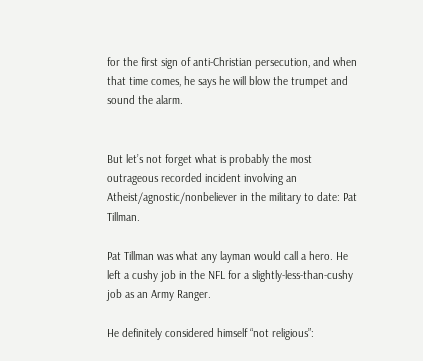for the first sign of anti-Christian persecution, and when that time comes, he says he will blow the trumpet and sound the alarm.


But let’s not forget what is probably the most outrageous recorded incident involving an Atheist/agnostic/nonbeliever in the military to date: Pat Tillman.

Pat Tillman was what any layman would call a hero. He left a cushy job in the NFL for a slightly-less-than-cushy job as an Army Ranger.

He definitely considered himself “not religious”: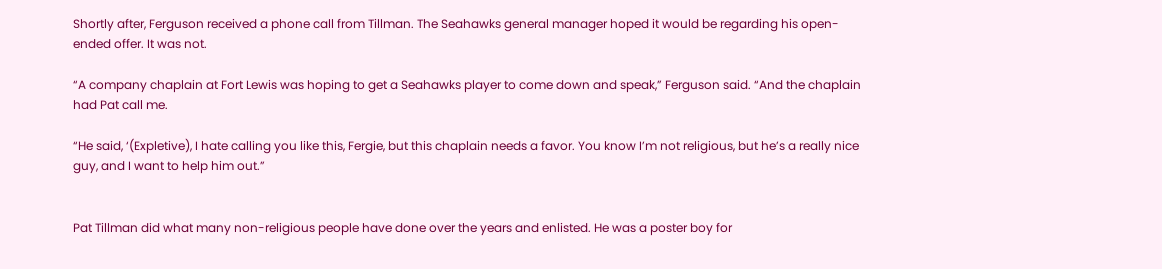Shortly after, Ferguson received a phone call from Tillman. The Seahawks general manager hoped it would be regarding his open-ended offer. It was not.

“A company chaplain at Fort Lewis was hoping to get a Seahawks player to come down and speak,” Ferguson said. “And the chaplain had Pat call me.

“He said, ‘(Expletive), I hate calling you like this, Fergie, but this chaplain needs a favor. You know I’m not religious, but he’s a really nice guy, and I want to help him out.”


Pat Tillman did what many non-religious people have done over the years and enlisted. He was a poster boy for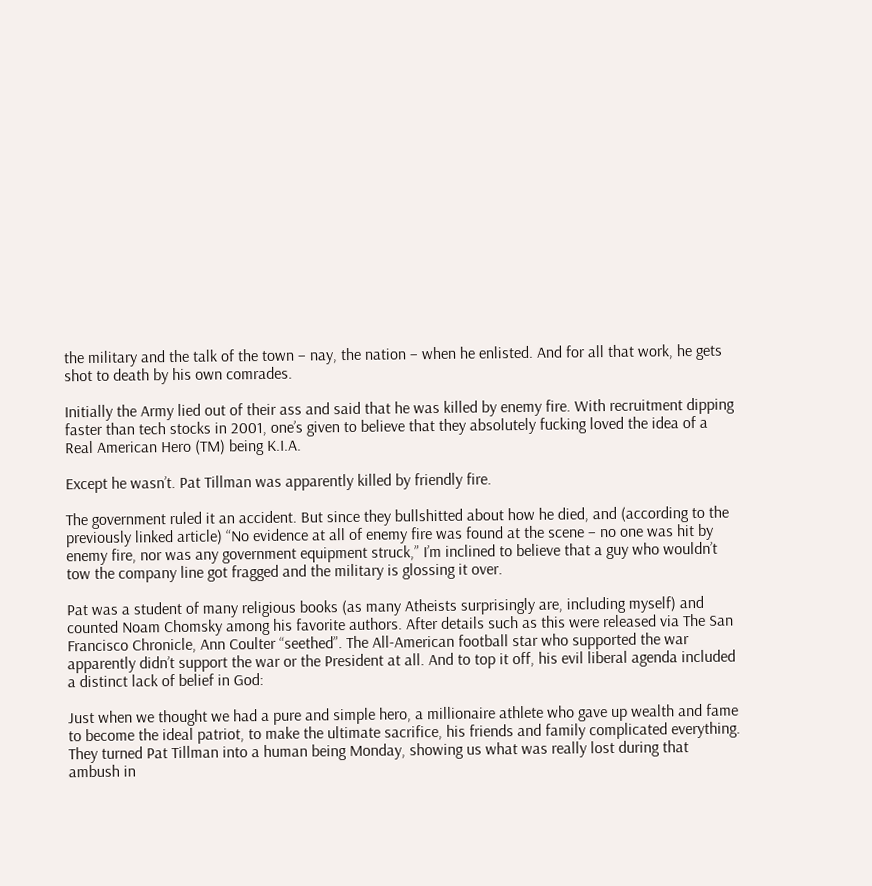the military and the talk of the town – nay, the nation – when he enlisted. And for all that work, he gets shot to death by his own comrades.

Initially the Army lied out of their ass and said that he was killed by enemy fire. With recruitment dipping faster than tech stocks in 2001, one’s given to believe that they absolutely fucking loved the idea of a Real American Hero (TM) being K.I.A.

Except he wasn’t. Pat Tillman was apparently killed by friendly fire.

The government ruled it an accident. But since they bullshitted about how he died, and (according to the previously linked article) “No evidence at all of enemy fire was found at the scene – no one was hit by enemy fire, nor was any government equipment struck,” I’m inclined to believe that a guy who wouldn’t tow the company line got fragged and the military is glossing it over.

Pat was a student of many religious books (as many Atheists surprisingly are, including myself) and counted Noam Chomsky among his favorite authors. After details such as this were released via The San Francisco Chronicle, Ann Coulter “seethed”. The All-American football star who supported the war apparently didn’t support the war or the President at all. And to top it off, his evil liberal agenda included a distinct lack of belief in God:

Just when we thought we had a pure and simple hero, a millionaire athlete who gave up wealth and fame to become the ideal patriot, to make the ultimate sacrifice, his friends and family complicated everything. They turned Pat Tillman into a human being Monday, showing us what was really lost during that ambush in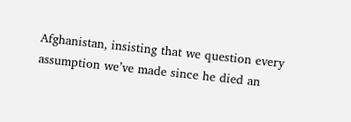Afghanistan, insisting that we question every assumption we’ve made since he died an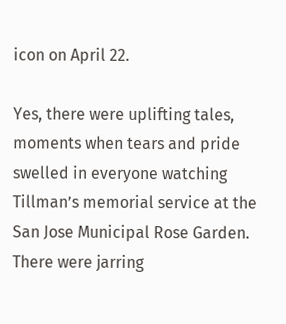icon on April 22.

Yes, there were uplifting tales, moments when tears and pride swelled in everyone watching Tillman’s memorial service at the San Jose Municipal Rose Garden. There were jarring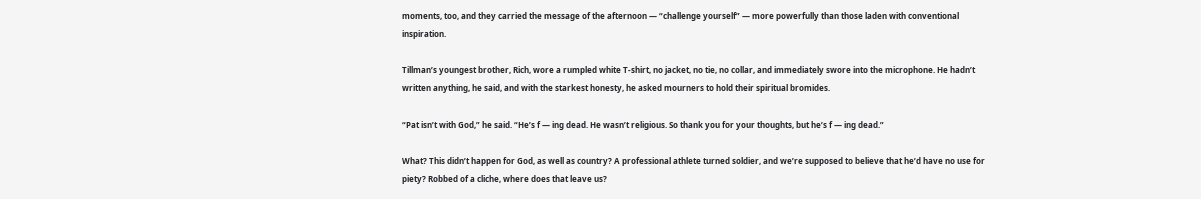moments, too, and they carried the message of the afternoon — “challenge yourself” — more powerfully than those laden with conventional inspiration.

Tillman’s youngest brother, Rich, wore a rumpled white T-shirt, no jacket, no tie, no collar, and immediately swore into the microphone. He hadn’t written anything, he said, and with the starkest honesty, he asked mourners to hold their spiritual bromides.

“Pat isn’t with God,” he said. “He’s f — ing dead. He wasn’t religious. So thank you for your thoughts, but he’s f — ing dead.”

What? This didn’t happen for God, as well as country? A professional athlete turned soldier, and we’re supposed to believe that he’d have no use for piety? Robbed of a cliche, where does that leave us?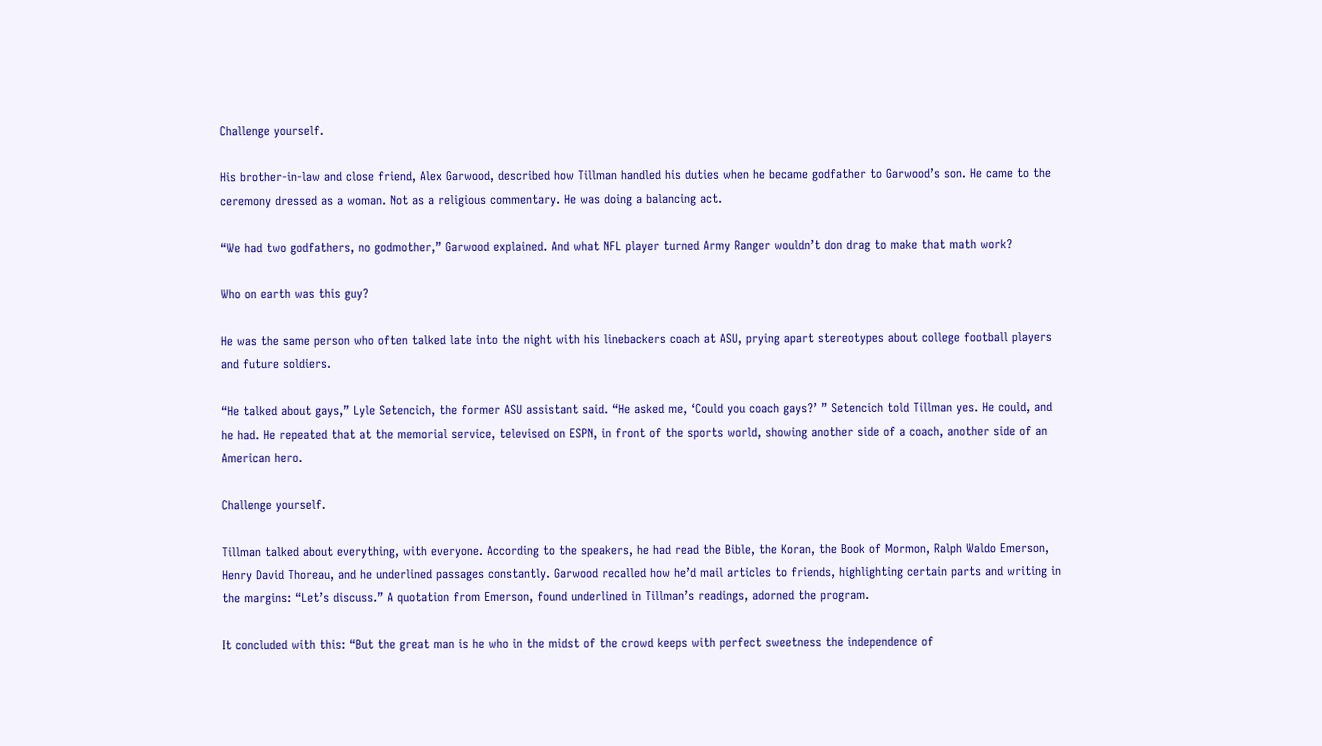Challenge yourself.

His brother-in-law and close friend, Alex Garwood, described how Tillman handled his duties when he became godfather to Garwood’s son. He came to the ceremony dressed as a woman. Not as a religious commentary. He was doing a balancing act.

“We had two godfathers, no godmother,” Garwood explained. And what NFL player turned Army Ranger wouldn’t don drag to make that math work?

Who on earth was this guy?

He was the same person who often talked late into the night with his linebackers coach at ASU, prying apart stereotypes about college football players and future soldiers.

“He talked about gays,” Lyle Setencich, the former ASU assistant said. “He asked me, ‘Could you coach gays?’ ” Setencich told Tillman yes. He could, and he had. He repeated that at the memorial service, televised on ESPN, in front of the sports world, showing another side of a coach, another side of an American hero.

Challenge yourself.

Tillman talked about everything, with everyone. According to the speakers, he had read the Bible, the Koran, the Book of Mormon, Ralph Waldo Emerson, Henry David Thoreau, and he underlined passages constantly. Garwood recalled how he’d mail articles to friends, highlighting certain parts and writing in the margins: “Let’s discuss.” A quotation from Emerson, found underlined in Tillman’s readings, adorned the program.

It concluded with this: “But the great man is he who in the midst of the crowd keeps with perfect sweetness the independence of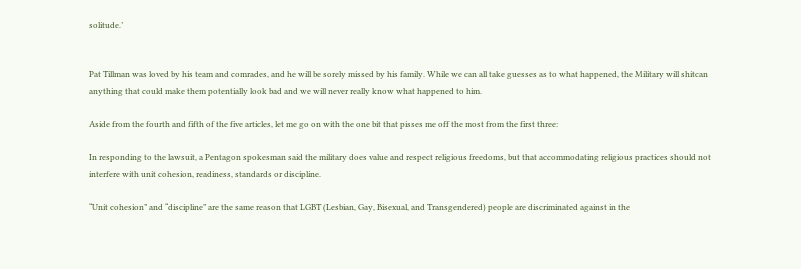solitude.’


Pat Tillman was loved by his team and comrades, and he will be sorely missed by his family. While we can all take guesses as to what happened, the Military will shitcan anything that could make them potentially look bad and we will never really know what happened to him.

Aside from the fourth and fifth of the five articles, let me go on with the one bit that pisses me off the most from the first three:

In responding to the lawsuit, a Pentagon spokesman said the military does value and respect religious freedoms, but that accommodating religious practices should not interfere with unit cohesion, readiness, standards or discipline.

“Unit cohesion” and “discipline” are the same reason that LGBT (Lesbian, Gay, Bisexual, and Transgendered) people are discriminated against in the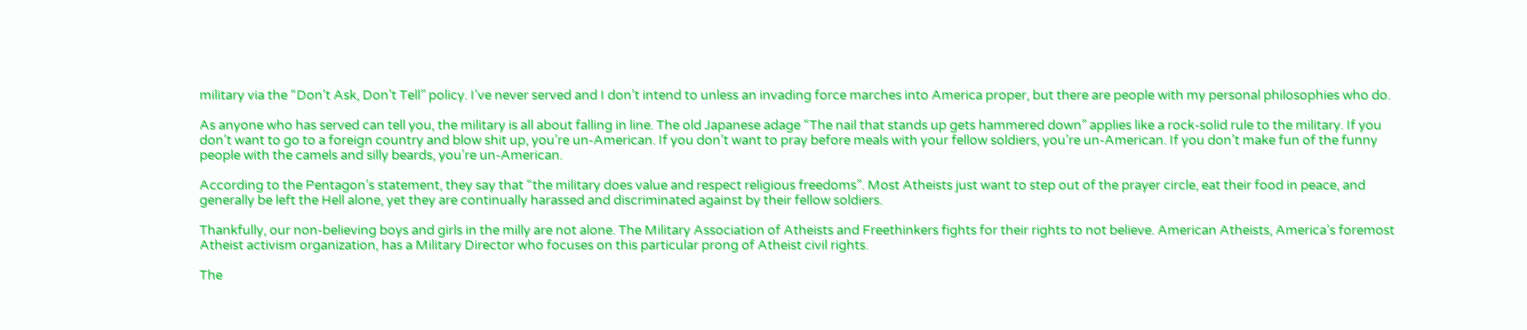military via the “Don’t Ask, Don’t Tell” policy. I’ve never served and I don’t intend to unless an invading force marches into America proper, but there are people with my personal philosophies who do.

As anyone who has served can tell you, the military is all about falling in line. The old Japanese adage “The nail that stands up gets hammered down” applies like a rock-solid rule to the military. If you don’t want to go to a foreign country and blow shit up, you’re un-American. If you don’t want to pray before meals with your fellow soldiers, you’re un-American. If you don’t make fun of the funny people with the camels and silly beards, you’re un-American.

According to the Pentagon’s statement, they say that “the military does value and respect religious freedoms”. Most Atheists just want to step out of the prayer circle, eat their food in peace, and generally be left the Hell alone, yet they are continually harassed and discriminated against by their fellow soldiers.

Thankfully, our non-believing boys and girls in the milly are not alone. The Military Association of Atheists and Freethinkers fights for their rights to not believe. American Atheists, America’s foremost Atheist activism organization, has a Military Director who focuses on this particular prong of Atheist civil rights.

The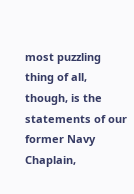most puzzling thing of all, though, is the statements of our former Navy Chaplain,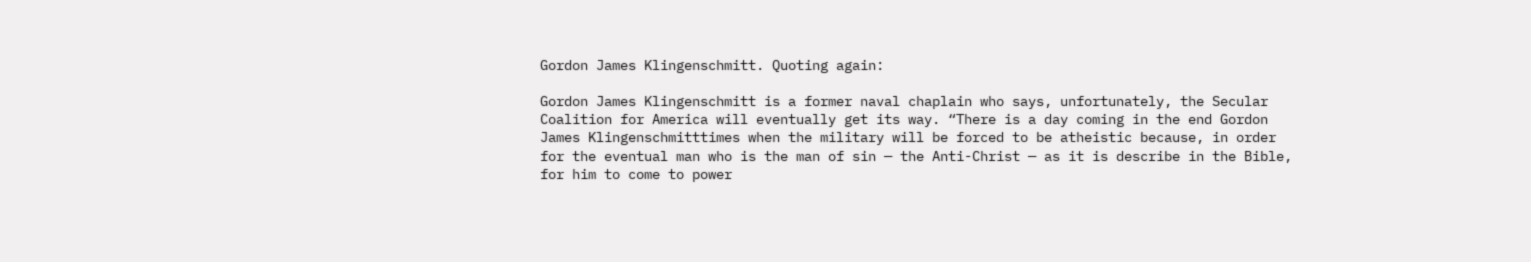Gordon James Klingenschmitt. Quoting again:

Gordon James Klingenschmitt is a former naval chaplain who says, unfortunately, the Secular Coalition for America will eventually get its way. “There is a day coming in the end Gordon James Klingenschmitttimes when the military will be forced to be atheistic because, in order for the eventual man who is the man of sin — the Anti-Christ — as it is describe in the Bible, for him to come to power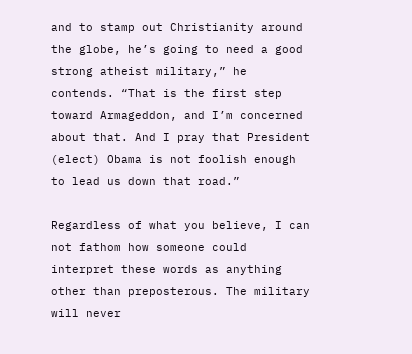and to stamp out Christianity around the globe, he’s going to need a good strong atheist military,” he contends. “That is the first step toward Armageddon, and I’m concerned about that. And I pray that President (elect) Obama is not foolish enough to lead us down that road.”

Regardless of what you believe, I can not fathom how someone could interpret these words as anything other than preposterous. The military will never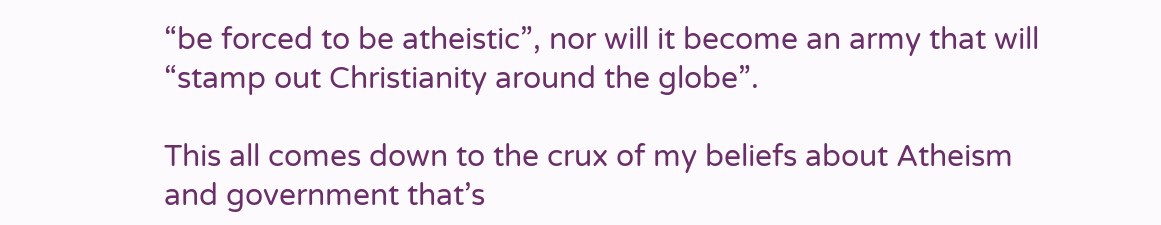“be forced to be atheistic”, nor will it become an army that will “stamp out Christianity around the globe”.

This all comes down to the crux of my beliefs about Atheism and government that’s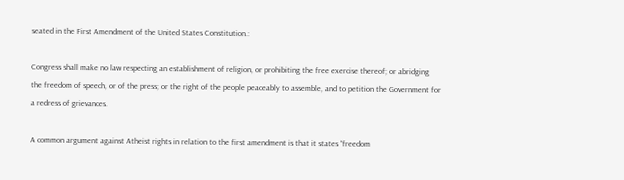seated in the First Amendment of the United States Constitution.:

Congress shall make no law respecting an establishment of religion, or prohibiting the free exercise thereof; or abridging the freedom of speech, or of the press; or the right of the people peaceably to assemble, and to petition the Government for a redress of grievances.

A common argument against Atheist rights in relation to the first amendment is that it states “freedom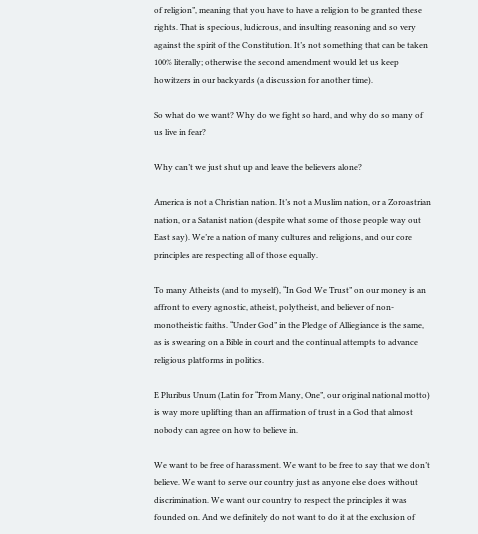of religion”, meaning that you have to have a religion to be granted these rights. That is specious, ludicrous, and insulting reasoning and so very against the spirit of the Constitution. It’s not something that can be taken 100% literally; otherwise the second amendment would let us keep howitzers in our backyards (a discussion for another time).

So what do we want? Why do we fight so hard, and why do so many of us live in fear?

Why can’t we just shut up and leave the believers alone?

America is not a Christian nation. It’s not a Muslim nation, or a Zoroastrian nation, or a Satanist nation (despite what some of those people way out East say). We’re a nation of many cultures and religions, and our core principles are respecting all of those equally.

To many Atheists (and to myself), “In God We Trust” on our money is an affront to every agnostic, atheist, polytheist, and believer of non-monotheistic faiths. “Under God” in the Pledge of Alliegiance is the same, as is swearing on a Bible in court and the continual attempts to advance religious platforms in politics.

E Pluribus Unum (Latin for “From Many, One”, our original national motto) is way more uplifting than an affirmation of trust in a God that almost nobody can agree on how to believe in.

We want to be free of harassment. We want to be free to say that we don’t believe. We want to serve our country just as anyone else does without discrimination. We want our country to respect the principles it was founded on. And we definitely do not want to do it at the exclusion of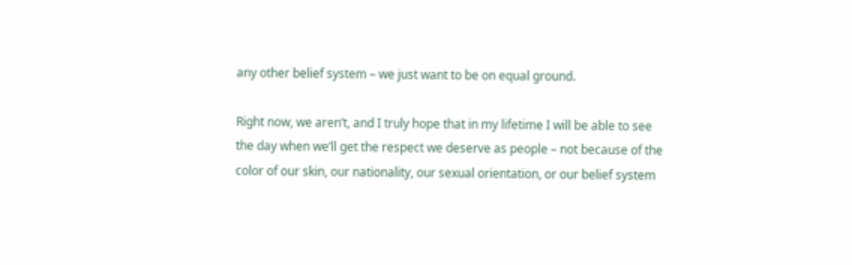any other belief system – we just want to be on equal ground.

Right now, we aren’t, and I truly hope that in my lifetime I will be able to see the day when we’ll get the respect we deserve as people – not because of the color of our skin, our nationality, our sexual orientation, or our belief system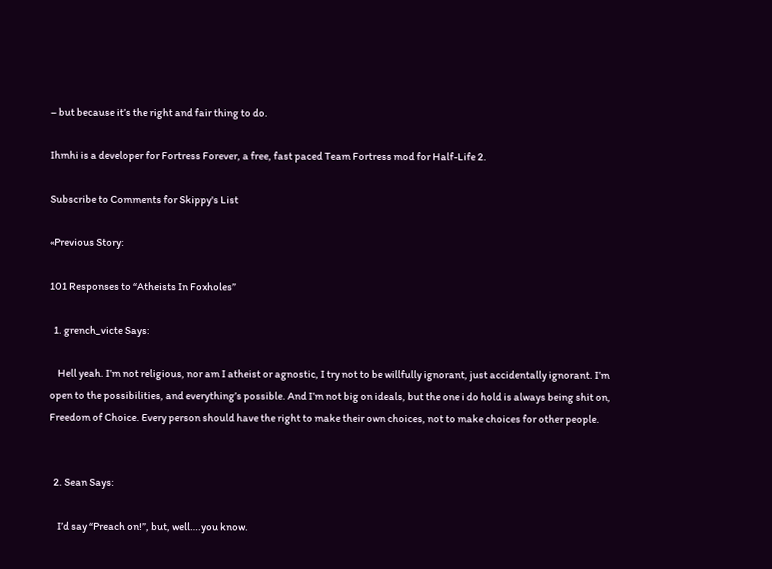– but because it’s the right and fair thing to do.

Ihmhi is a developer for Fortress Forever, a free, fast paced Team Fortress mod for Half-Life 2.

Subscribe to Comments for Skippy's List

«Previous Story:

101 Responses to “Atheists In Foxholes”

  1. grench_victe Says:

    Hell yeah. I’m not religious, nor am I atheist or agnostic, I try not to be willfully ignorant, just accidentally ignorant. I’m open to the possibilities, and everything’s possible. And I’m not big on ideals, but the one i do hold is always being shit on, Freedom of Choice. Every person should have the right to make their own choices, not to make choices for other people.


  2. Sean Says:

    I’d say “Preach on!”, but, well….you know.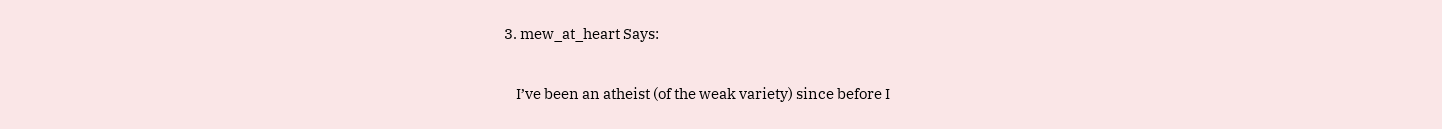3. mew_at_heart Says:


    I’ve been an atheist (of the weak variety) since before I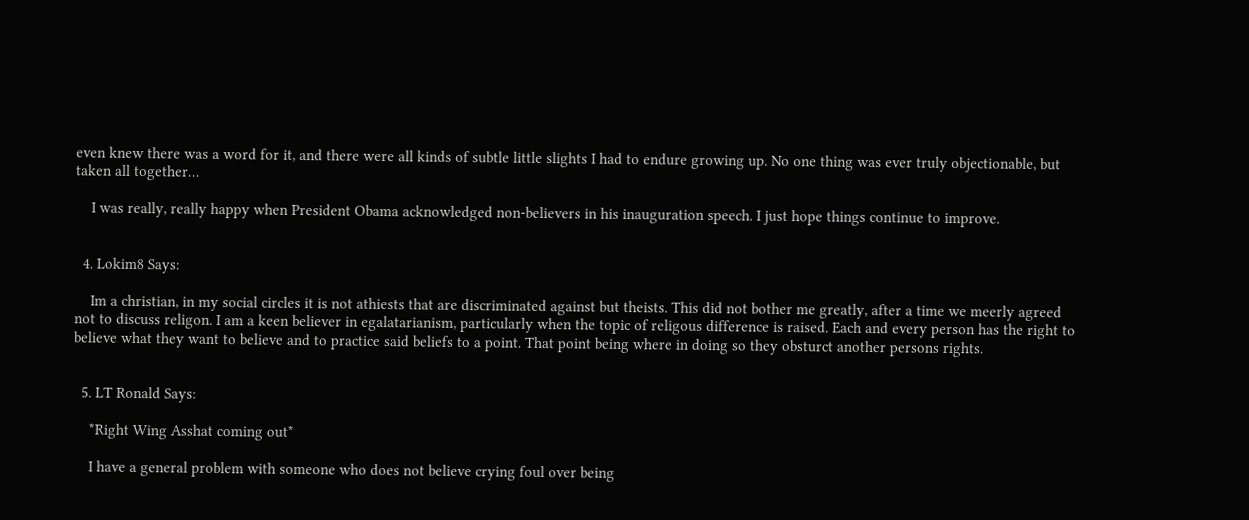even knew there was a word for it, and there were all kinds of subtle little slights I had to endure growing up. No one thing was ever truly objectionable, but taken all together…

    I was really, really happy when President Obama acknowledged non-believers in his inauguration speech. I just hope things continue to improve.


  4. Lokim8 Says:

    Im a christian, in my social circles it is not athiests that are discriminated against but theists. This did not bother me greatly, after a time we meerly agreed not to discuss religon. I am a keen believer in egalatarianism, particularly when the topic of religous difference is raised. Each and every person has the right to believe what they want to believe and to practice said beliefs to a point. That point being where in doing so they obsturct another persons rights.


  5. LT Ronald Says:

    *Right Wing Asshat coming out*

    I have a general problem with someone who does not believe crying foul over being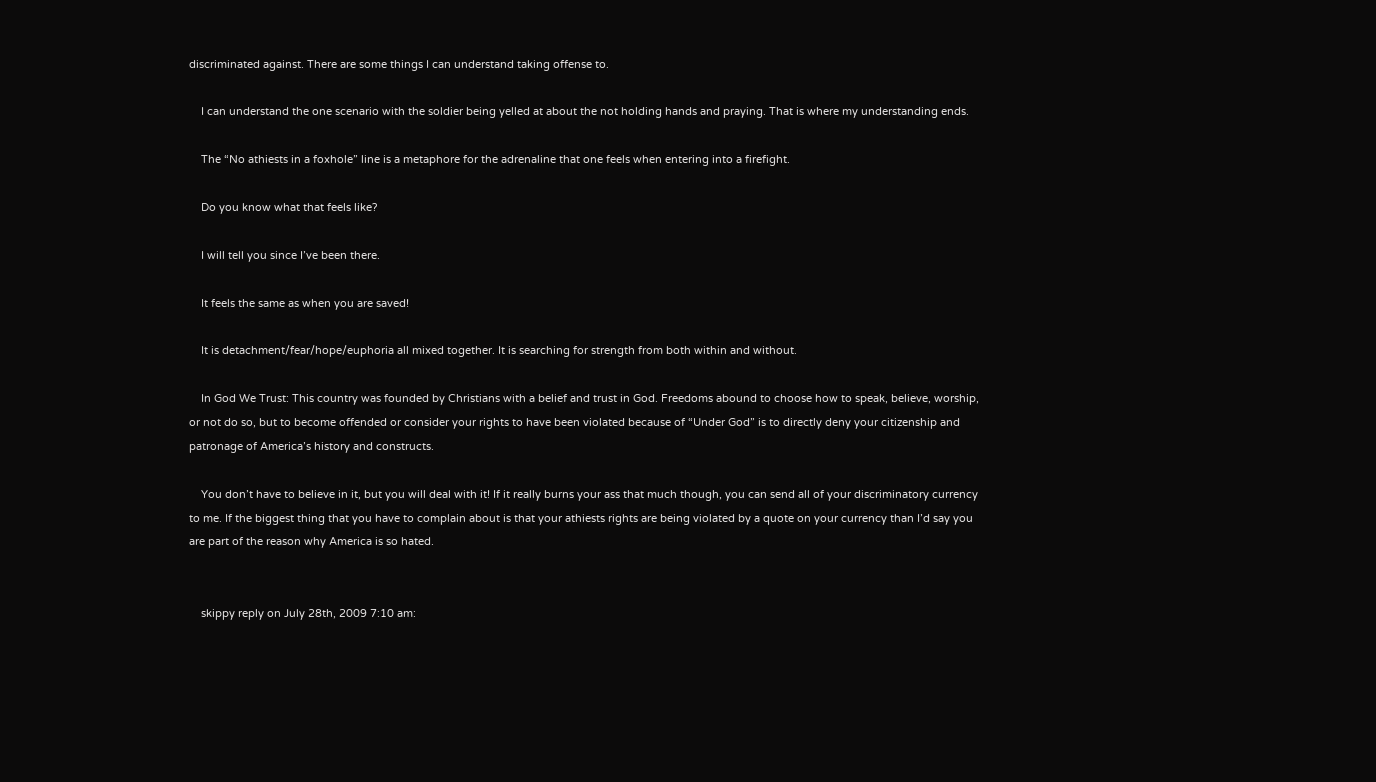discriminated against. There are some things I can understand taking offense to.

    I can understand the one scenario with the soldier being yelled at about the not holding hands and praying. That is where my understanding ends.

    The “No athiests in a foxhole” line is a metaphore for the adrenaline that one feels when entering into a firefight.

    Do you know what that feels like?

    I will tell you since I’ve been there.

    It feels the same as when you are saved!

    It is detachment/fear/hope/euphoria all mixed together. It is searching for strength from both within and without.

    In God We Trust: This country was founded by Christians with a belief and trust in God. Freedoms abound to choose how to speak, believe, worship, or not do so, but to become offended or consider your rights to have been violated because of “Under God” is to directly deny your citizenship and patronage of America’s history and constructs.

    You don’t have to believe in it, but you will deal with it! If it really burns your ass that much though, you can send all of your discriminatory currency to me. If the biggest thing that you have to complain about is that your athiests rights are being violated by a quote on your currency than I’d say you are part of the reason why America is so hated.


    skippy reply on July 28th, 2009 7:10 am: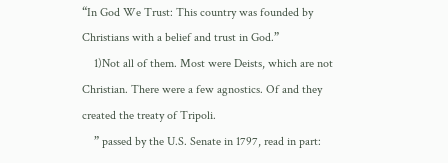“In God We Trust: This country was founded by Christians with a belief and trust in God.”
    1)Not all of them. Most were Deists, which are not Christian. There were a few agnostics. Of and they created the treaty of Tripoli.
    ” passed by the U.S. Senate in 1797, read in part: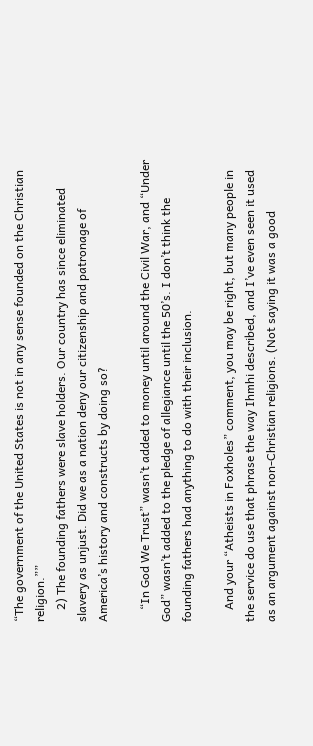“The government of the United States is not in any sense founded on the Christian religion.””
    2) The founding fathers were slave holders. Our country has since eliminated slavery as unjust. Did we as a nation deny our citizenship and patronage of America’s history and constructs by doing so?

    “In God We Trust” wasn’t added to money until around the Civil War, and “Under God” wasn’t added to the pledge of allegiance until the 50’s. I don’t think the founding fathers had anything to do with their inclusion.

    And your “Atheists in Foxholes” comment, you may be right, but many people in the service do use that phrase the way Ihmhi described, and I’ve even seen it used as an argument against non-Christian religions. (Not saying it was a good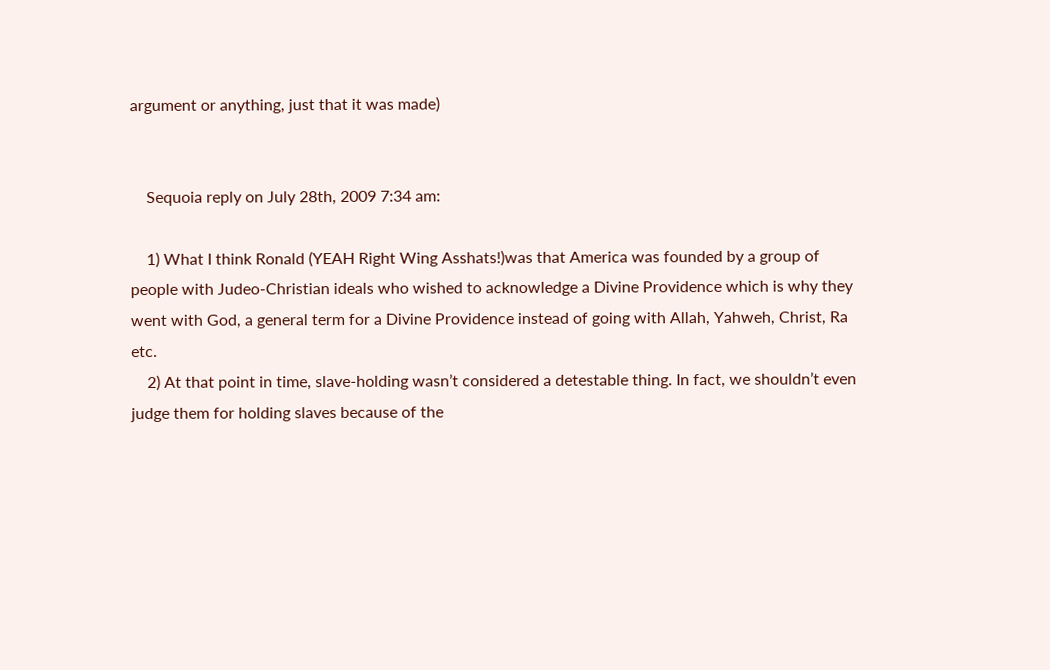argument or anything, just that it was made)


    Sequoia reply on July 28th, 2009 7:34 am:

    1) What I think Ronald (YEAH Right Wing Asshats!)was that America was founded by a group of people with Judeo-Christian ideals who wished to acknowledge a Divine Providence which is why they went with God, a general term for a Divine Providence instead of going with Allah, Yahweh, Christ, Ra etc.
    2) At that point in time, slave-holding wasn’t considered a detestable thing. In fact, we shouldn’t even judge them for holding slaves because of the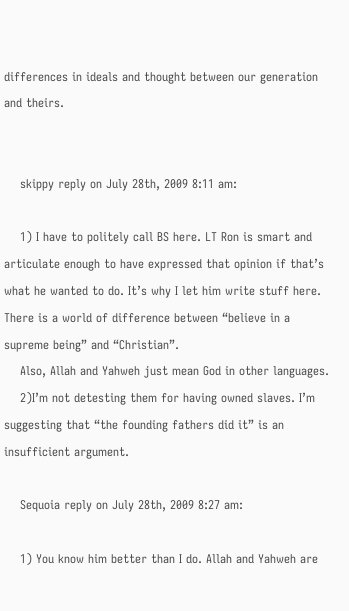differences in ideals and thought between our generation and theirs.


    skippy reply on July 28th, 2009 8:11 am:

    1) I have to politely call BS here. LT Ron is smart and articulate enough to have expressed that opinion if that’s what he wanted to do. It’s why I let him write stuff here. There is a world of difference between “believe in a supreme being” and “Christian”.
    Also, Allah and Yahweh just mean God in other languages.
    2)I’m not detesting them for having owned slaves. I’m suggesting that “the founding fathers did it” is an insufficient argument.

    Sequoia reply on July 28th, 2009 8:27 am:

    1) You know him better than I do. Allah and Yahweh are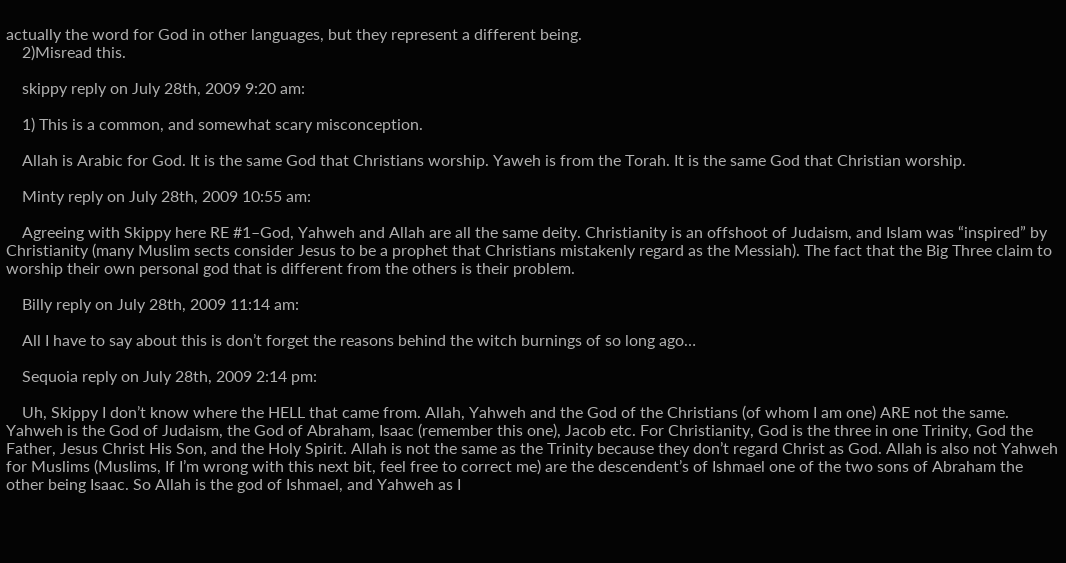actually the word for God in other languages, but they represent a different being.
    2)Misread this.

    skippy reply on July 28th, 2009 9:20 am:

    1) This is a common, and somewhat scary misconception.

    Allah is Arabic for God. It is the same God that Christians worship. Yaweh is from the Torah. It is the same God that Christian worship.

    Minty reply on July 28th, 2009 10:55 am:

    Agreeing with Skippy here RE #1–God, Yahweh and Allah are all the same deity. Christianity is an offshoot of Judaism, and Islam was “inspired” by Christianity (many Muslim sects consider Jesus to be a prophet that Christians mistakenly regard as the Messiah). The fact that the Big Three claim to worship their own personal god that is different from the others is their problem.

    Billy reply on July 28th, 2009 11:14 am:

    All I have to say about this is don’t forget the reasons behind the witch burnings of so long ago…

    Sequoia reply on July 28th, 2009 2:14 pm:

    Uh, Skippy I don’t know where the HELL that came from. Allah, Yahweh and the God of the Christians (of whom I am one) ARE not the same. Yahweh is the God of Judaism, the God of Abraham, Isaac (remember this one), Jacob etc. For Christianity, God is the three in one Trinity, God the Father, Jesus Christ His Son, and the Holy Spirit. Allah is not the same as the Trinity because they don’t regard Christ as God. Allah is also not Yahweh for Muslims (Muslims, If I’m wrong with this next bit, feel free to correct me) are the descendent’s of Ishmael one of the two sons of Abraham the other being Isaac. So Allah is the god of Ishmael, and Yahweh as I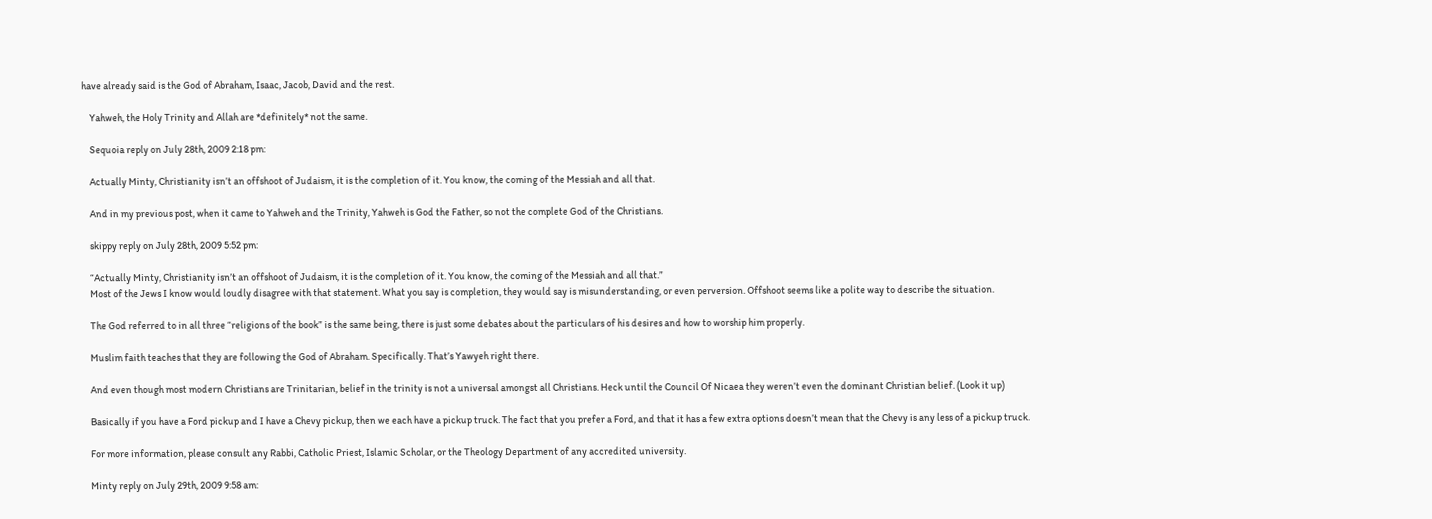have already said is the God of Abraham, Isaac, Jacob, David and the rest.

    Yahweh, the Holy Trinity and Allah are *definitely* not the same.

    Sequoia reply on July 28th, 2009 2:18 pm:

    Actually Minty, Christianity isn’t an offshoot of Judaism, it is the completion of it. You know, the coming of the Messiah and all that.

    And in my previous post, when it came to Yahweh and the Trinity, Yahweh is God the Father, so not the complete God of the Christians.

    skippy reply on July 28th, 2009 5:52 pm:

    “Actually Minty, Christianity isn’t an offshoot of Judaism, it is the completion of it. You know, the coming of the Messiah and all that.”
    Most of the Jews I know would loudly disagree with that statement. What you say is completion, they would say is misunderstanding, or even perversion. Offshoot seems like a polite way to describe the situation.

    The God referred to in all three “religions of the book” is the same being, there is just some debates about the particulars of his desires and how to worship him properly.

    Muslim faith teaches that they are following the God of Abraham. Specifically. That’s Yawyeh right there.

    And even though most modern Christians are Trinitarian, belief in the trinity is not a universal amongst all Christians. Heck until the Council Of Nicaea they weren’t even the dominant Christian belief. (Look it up)

    Basically if you have a Ford pickup and I have a Chevy pickup, then we each have a pickup truck. The fact that you prefer a Ford, and that it has a few extra options doesn’t mean that the Chevy is any less of a pickup truck.

    For more information, please consult any Rabbi, Catholic Priest, Islamic Scholar, or the Theology Department of any accredited university.

    Minty reply on July 29th, 2009 9:58 am: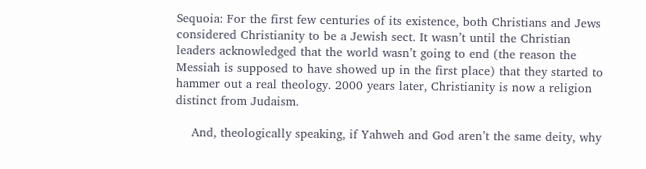Sequoia: For the first few centuries of its existence, both Christians and Jews considered Christianity to be a Jewish sect. It wasn’t until the Christian leaders acknowledged that the world wasn’t going to end (the reason the Messiah is supposed to have showed up in the first place) that they started to hammer out a real theology. 2000 years later, Christianity is now a religion distinct from Judaism.

    And, theologically speaking, if Yahweh and God aren’t the same deity, why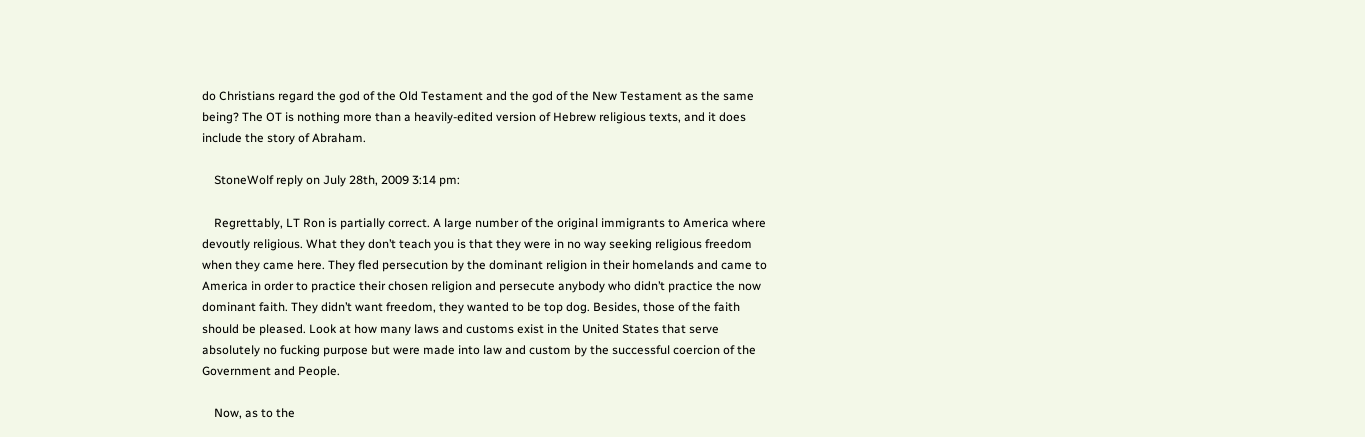do Christians regard the god of the Old Testament and the god of the New Testament as the same being? The OT is nothing more than a heavily-edited version of Hebrew religious texts, and it does include the story of Abraham.

    StoneWolf reply on July 28th, 2009 3:14 pm:

    Regrettably, LT Ron is partially correct. A large number of the original immigrants to America where devoutly religious. What they don’t teach you is that they were in no way seeking religious freedom when they came here. They fled persecution by the dominant religion in their homelands and came to America in order to practice their chosen religion and persecute anybody who didn’t practice the now dominant faith. They didn’t want freedom, they wanted to be top dog. Besides, those of the faith should be pleased. Look at how many laws and customs exist in the United States that serve absolutely no fucking purpose but were made into law and custom by the successful coercion of the Government and People.

    Now, as to the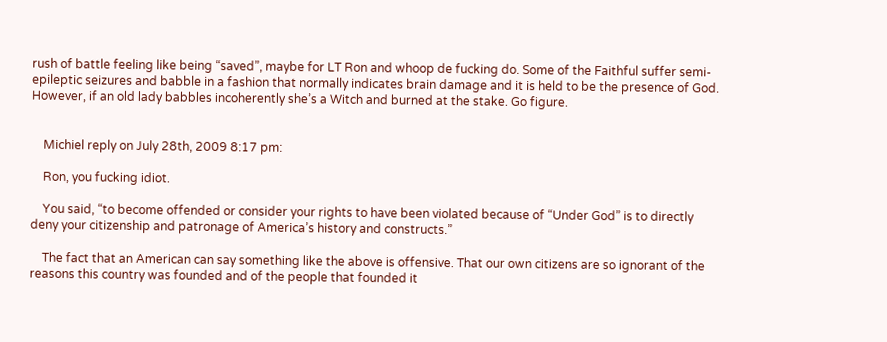rush of battle feeling like being “saved”, maybe for LT Ron and whoop de fucking do. Some of the Faithful suffer semi-epileptic seizures and babble in a fashion that normally indicates brain damage and it is held to be the presence of God. However, if an old lady babbles incoherently she’s a Witch and burned at the stake. Go figure.


    Michiel reply on July 28th, 2009 8:17 pm:

    Ron, you fucking idiot.

    You said, “to become offended or consider your rights to have been violated because of “Under God” is to directly deny your citizenship and patronage of America’s history and constructs.”

    The fact that an American can say something like the above is offensive. That our own citizens are so ignorant of the reasons this country was founded and of the people that founded it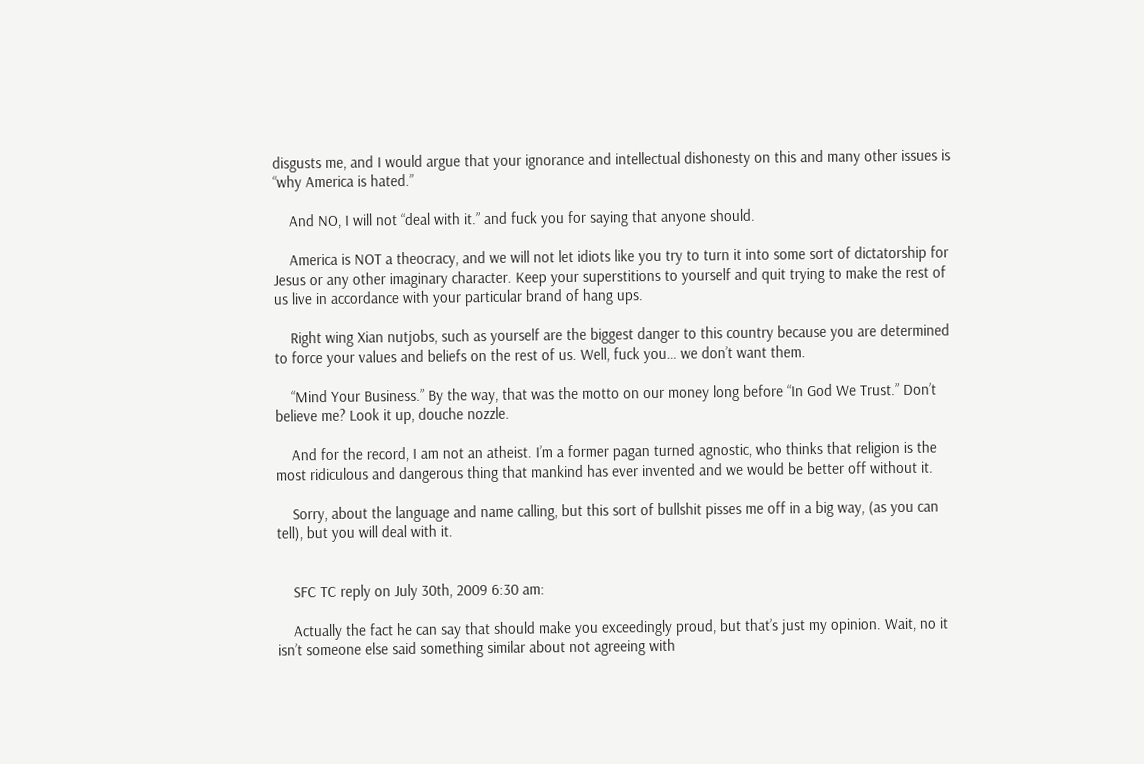disgusts me, and I would argue that your ignorance and intellectual dishonesty on this and many other issues is “why America is hated.”

    And NO, I will not “deal with it.” and fuck you for saying that anyone should.

    America is NOT a theocracy, and we will not let idiots like you try to turn it into some sort of dictatorship for Jesus or any other imaginary character. Keep your superstitions to yourself and quit trying to make the rest of us live in accordance with your particular brand of hang ups.

    Right wing Xian nutjobs, such as yourself are the biggest danger to this country because you are determined to force your values and beliefs on the rest of us. Well, fuck you… we don’t want them.

    “Mind Your Business.” By the way, that was the motto on our money long before “In God We Trust.” Don’t believe me? Look it up, douche nozzle.

    And for the record, I am not an atheist. I’m a former pagan turned agnostic, who thinks that religion is the most ridiculous and dangerous thing that mankind has ever invented and we would be better off without it.

    Sorry, about the language and name calling, but this sort of bullshit pisses me off in a big way, (as you can tell), but you will deal with it.


    SFC TC reply on July 30th, 2009 6:30 am:

    Actually the fact he can say that should make you exceedingly proud, but that’s just my opinion. Wait, no it isn’t someone else said something similar about not agreeing with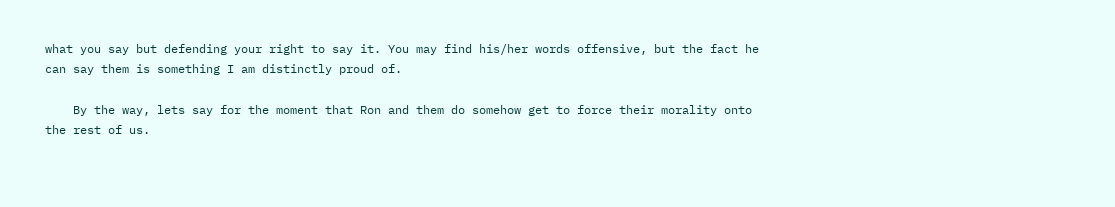what you say but defending your right to say it. You may find his/her words offensive, but the fact he can say them is something I am distinctly proud of.

    By the way, lets say for the moment that Ron and them do somehow get to force their morality onto the rest of us.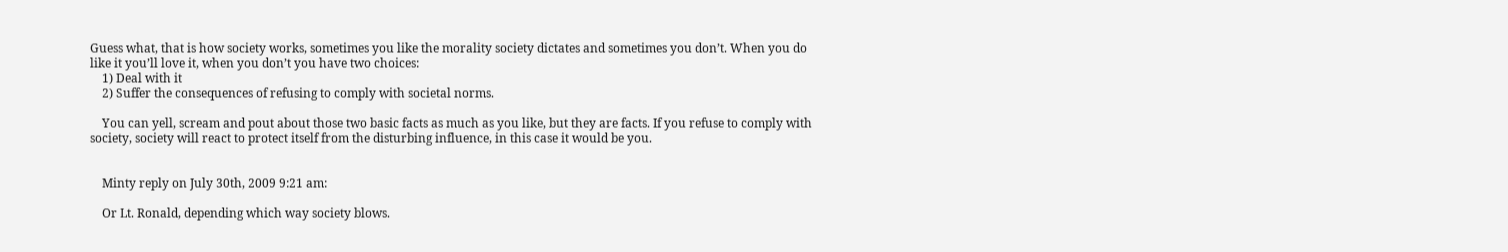Guess what, that is how society works, sometimes you like the morality society dictates and sometimes you don’t. When you do like it you’ll love it, when you don’t you have two choices:
    1) Deal with it
    2) Suffer the consequences of refusing to comply with societal norms.

    You can yell, scream and pout about those two basic facts as much as you like, but they are facts. If you refuse to comply with society, society will react to protect itself from the disturbing influence, in this case it would be you.


    Minty reply on July 30th, 2009 9:21 am:

    Or Lt. Ronald, depending which way society blows.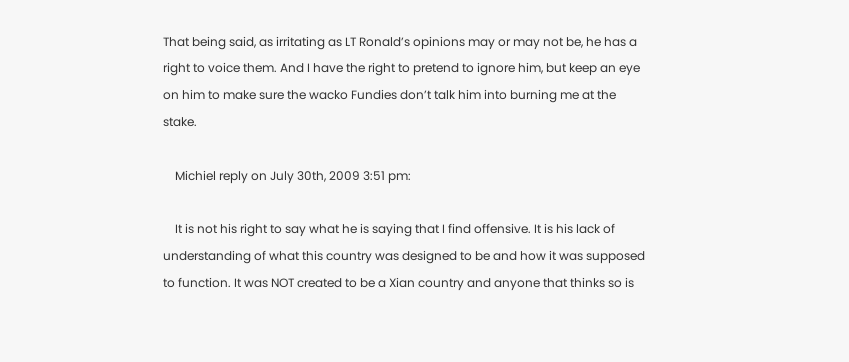That being said, as irritating as LT Ronald’s opinions may or may not be, he has a right to voice them. And I have the right to pretend to ignore him, but keep an eye on him to make sure the wacko Fundies don’t talk him into burning me at the stake.

    Michiel reply on July 30th, 2009 3:51 pm:

    It is not his right to say what he is saying that I find offensive. It is his lack of understanding of what this country was designed to be and how it was supposed to function. It was NOT created to be a Xian country and anyone that thinks so is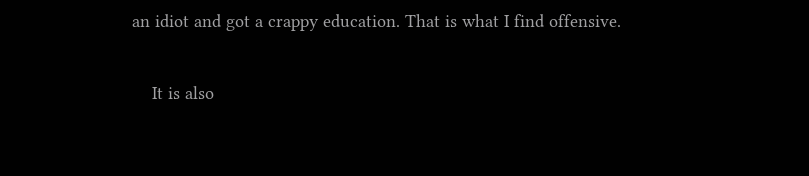an idiot and got a crappy education. That is what I find offensive.

    It is also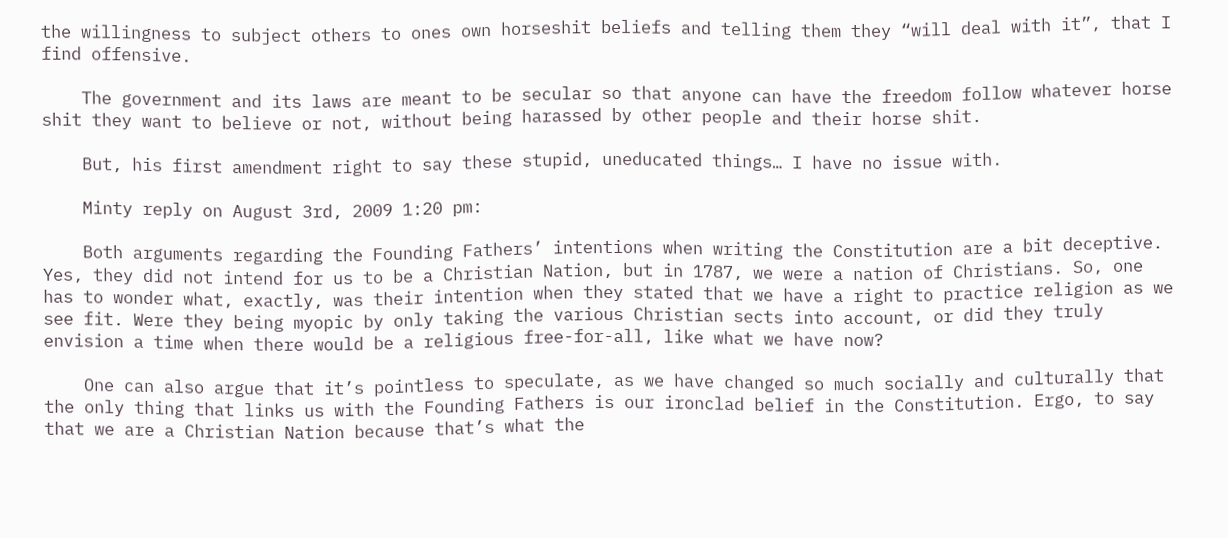the willingness to subject others to ones own horseshit beliefs and telling them they “will deal with it”, that I find offensive.

    The government and its laws are meant to be secular so that anyone can have the freedom follow whatever horse shit they want to believe or not, without being harassed by other people and their horse shit.

    But, his first amendment right to say these stupid, uneducated things… I have no issue with.

    Minty reply on August 3rd, 2009 1:20 pm:

    Both arguments regarding the Founding Fathers’ intentions when writing the Constitution are a bit deceptive. Yes, they did not intend for us to be a Christian Nation, but in 1787, we were a nation of Christians. So, one has to wonder what, exactly, was their intention when they stated that we have a right to practice religion as we see fit. Were they being myopic by only taking the various Christian sects into account, or did they truly envision a time when there would be a religious free-for-all, like what we have now?

    One can also argue that it’s pointless to speculate, as we have changed so much socially and culturally that the only thing that links us with the Founding Fathers is our ironclad belief in the Constitution. Ergo, to say that we are a Christian Nation because that’s what the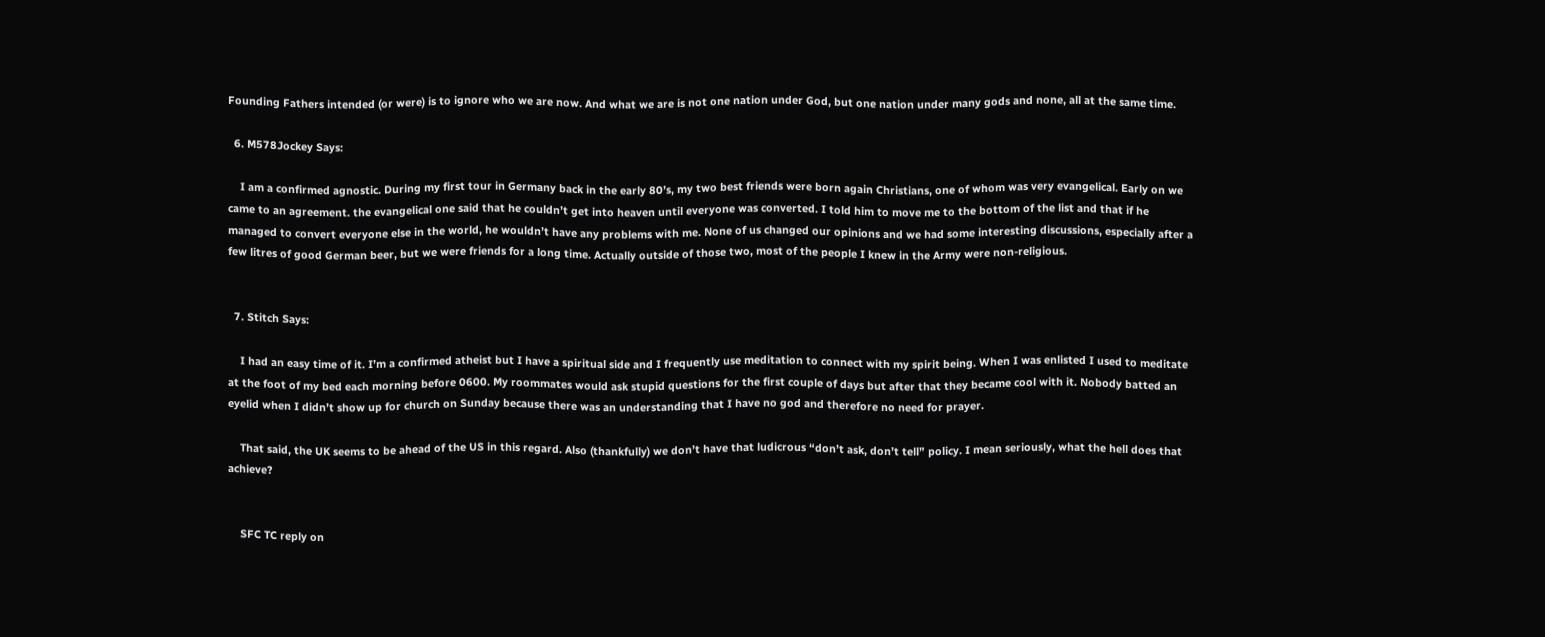Founding Fathers intended (or were) is to ignore who we are now. And what we are is not one nation under God, but one nation under many gods and none, all at the same time.

  6. M578Jockey Says:

    I am a confirmed agnostic. During my first tour in Germany back in the early 80’s, my two best friends were born again Christians, one of whom was very evangelical. Early on we came to an agreement. the evangelical one said that he couldn’t get into heaven until everyone was converted. I told him to move me to the bottom of the list and that if he managed to convert everyone else in the world, he wouldn’t have any problems with me. None of us changed our opinions and we had some interesting discussions, especially after a few litres of good German beer, but we were friends for a long time. Actually outside of those two, most of the people I knew in the Army were non-religious.


  7. Stitch Says:

    I had an easy time of it. I’m a confirmed atheist but I have a spiritual side and I frequently use meditation to connect with my spirit being. When I was enlisted I used to meditate at the foot of my bed each morning before 0600. My roommates would ask stupid questions for the first couple of days but after that they became cool with it. Nobody batted an eyelid when I didn’t show up for church on Sunday because there was an understanding that I have no god and therefore no need for prayer.

    That said, the UK seems to be ahead of the US in this regard. Also (thankfully) we don’t have that ludicrous “don’t ask, don’t tell” policy. I mean seriously, what the hell does that achieve?


    SFC TC reply on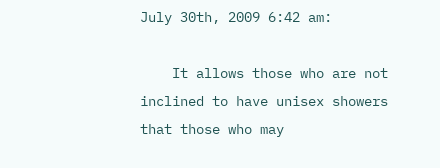July 30th, 2009 6:42 am:

    It allows those who are not inclined to have unisex showers that those who may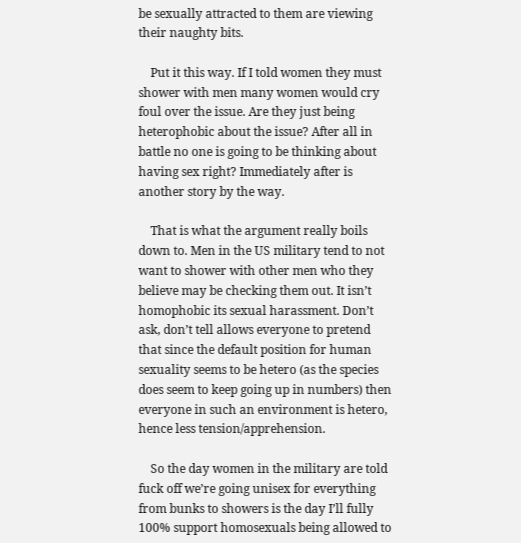be sexually attracted to them are viewing their naughty bits.

    Put it this way. If I told women they must shower with men many women would cry foul over the issue. Are they just being heterophobic about the issue? After all in battle no one is going to be thinking about having sex right? Immediately after is another story by the way.

    That is what the argument really boils down to. Men in the US military tend to not want to shower with other men who they believe may be checking them out. It isn’t homophobic its sexual harassment. Don’t ask, don’t tell allows everyone to pretend that since the default position for human sexuality seems to be hetero (as the species does seem to keep going up in numbers) then everyone in such an environment is hetero, hence less tension/apprehension.

    So the day women in the military are told fuck off we’re going unisex for everything from bunks to showers is the day I’ll fully 100% support homosexuals being allowed to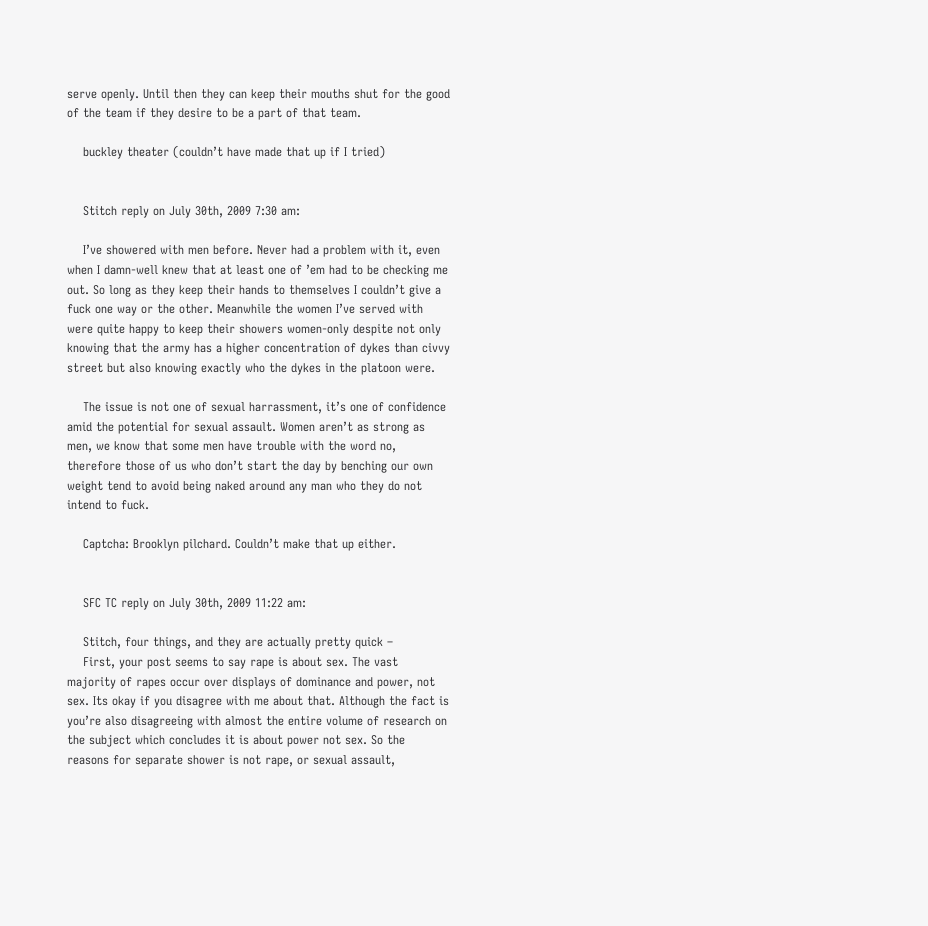serve openly. Until then they can keep their mouths shut for the good of the team if they desire to be a part of that team.

    buckley theater (couldn’t have made that up if I tried)


    Stitch reply on July 30th, 2009 7:30 am:

    I’ve showered with men before. Never had a problem with it, even when I damn-well knew that at least one of ’em had to be checking me out. So long as they keep their hands to themselves I couldn’t give a fuck one way or the other. Meanwhile the women I’ve served with were quite happy to keep their showers women-only despite not only knowing that the army has a higher concentration of dykes than civvy street but also knowing exactly who the dykes in the platoon were.

    The issue is not one of sexual harrassment, it’s one of confidence amid the potential for sexual assault. Women aren’t as strong as men, we know that some men have trouble with the word no, therefore those of us who don’t start the day by benching our own weight tend to avoid being naked around any man who they do not intend to fuck.

    Captcha: Brooklyn pilchard. Couldn’t make that up either.


    SFC TC reply on July 30th, 2009 11:22 am:

    Stitch, four things, and they are actually pretty quick –
    First, your post seems to say rape is about sex. The vast majority of rapes occur over displays of dominance and power, not sex. Its okay if you disagree with me about that. Although the fact is you’re also disagreeing with almost the entire volume of research on the subject which concludes it is about power not sex. So the reasons for separate shower is not rape, or sexual assault,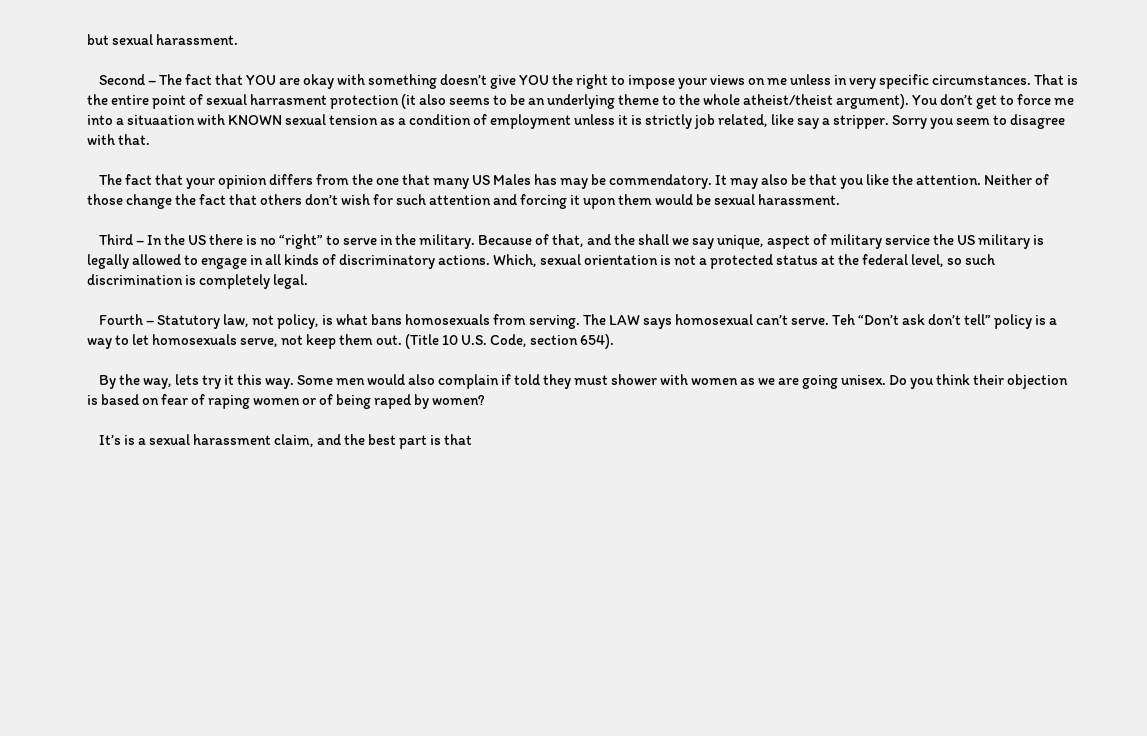but sexual harassment.

    Second – The fact that YOU are okay with something doesn’t give YOU the right to impose your views on me unless in very specific circumstances. That is the entire point of sexual harrasment protection (it also seems to be an underlying theme to the whole atheist/theist argument). You don’t get to force me into a situaation with KNOWN sexual tension as a condition of employment unless it is strictly job related, like say a stripper. Sorry you seem to disagree with that.

    The fact that your opinion differs from the one that many US Males has may be commendatory. It may also be that you like the attention. Neither of those change the fact that others don’t wish for such attention and forcing it upon them would be sexual harassment.

    Third – In the US there is no “right” to serve in the military. Because of that, and the shall we say unique, aspect of military service the US military is legally allowed to engage in all kinds of discriminatory actions. Which, sexual orientation is not a protected status at the federal level, so such discrimination is completely legal.

    Fourth – Statutory law, not policy, is what bans homosexuals from serving. The LAW says homosexual can’t serve. Teh “Don’t ask don’t tell” policy is a way to let homosexuals serve, not keep them out. (Title 10 U.S. Code, section 654).

    By the way, lets try it this way. Some men would also complain if told they must shower with women as we are going unisex. Do you think their objection is based on fear of raping women or of being raped by women?

    It’s is a sexual harassment claim, and the best part is that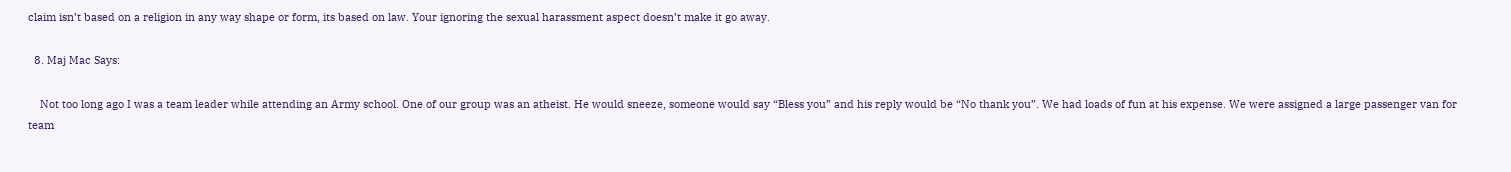claim isn’t based on a religion in any way shape or form, its based on law. Your ignoring the sexual harassment aspect doesn’t make it go away.

  8. Maj Mac Says:

    Not too long ago I was a team leader while attending an Army school. One of our group was an atheist. He would sneeze, someone would say “Bless you” and his reply would be “No thank you”. We had loads of fun at his expense. We were assigned a large passenger van for team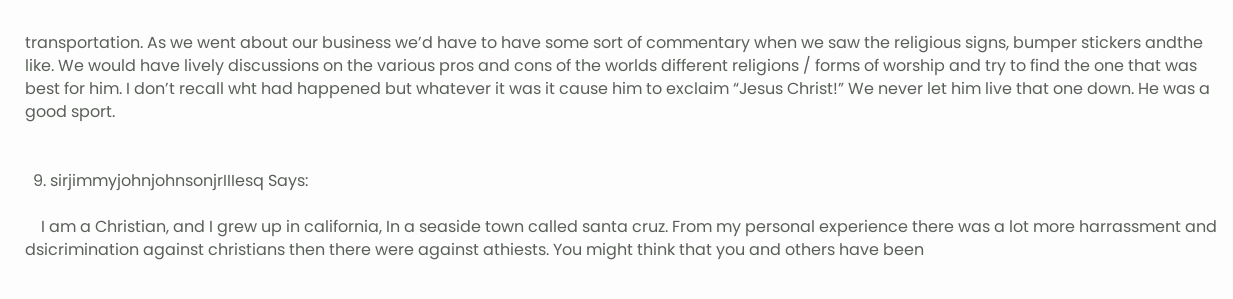transportation. As we went about our business we’d have to have some sort of commentary when we saw the religious signs, bumper stickers andthe like. We would have lively discussions on the various pros and cons of the worlds different religions / forms of worship and try to find the one that was best for him. I don’t recall wht had happened but whatever it was it cause him to exclaim “Jesus Christ!” We never let him live that one down. He was a good sport.


  9. sirjimmyjohnjohnsonjrIIIesq Says:

    I am a Christian, and I grew up in california, In a seaside town called santa cruz. From my personal experience there was a lot more harrassment and dsicrimination against christians then there were against athiests. You might think that you and others have been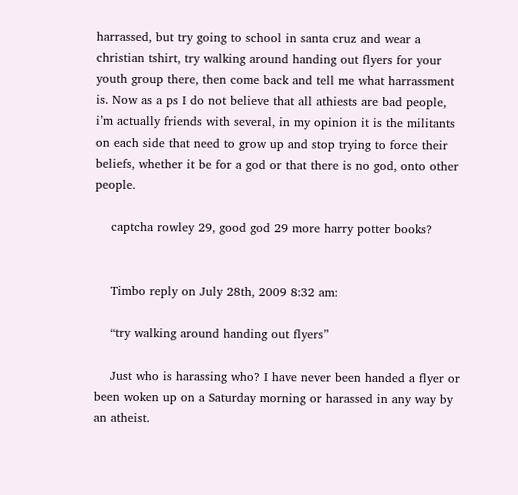harrassed, but try going to school in santa cruz and wear a christian tshirt, try walking around handing out flyers for your youth group there, then come back and tell me what harrassment is. Now as a ps I do not believe that all athiests are bad people, i’m actually friends with several, in my opinion it is the militants on each side that need to grow up and stop trying to force their beliefs, whether it be for a god or that there is no god, onto other people.

    captcha rowley 29, good god 29 more harry potter books?


    Timbo reply on July 28th, 2009 8:32 am:

    “try walking around handing out flyers”

    Just who is harassing who? I have never been handed a flyer or been woken up on a Saturday morning or harassed in any way by an atheist.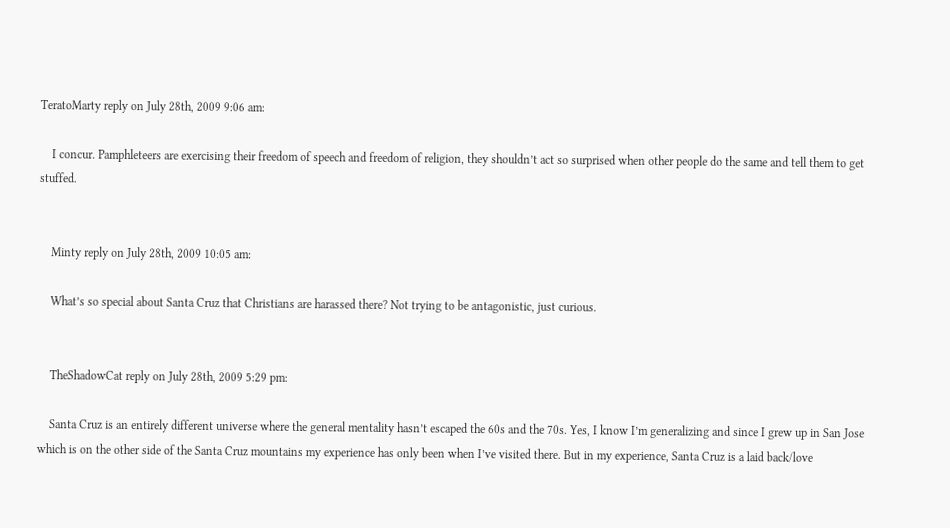TeratoMarty reply on July 28th, 2009 9:06 am:

    I concur. Pamphleteers are exercising their freedom of speech and freedom of religion, they shouldn’t act so surprised when other people do the same and tell them to get stuffed.


    Minty reply on July 28th, 2009 10:05 am:

    What’s so special about Santa Cruz that Christians are harassed there? Not trying to be antagonistic, just curious.


    TheShadowCat reply on July 28th, 2009 5:29 pm:

    Santa Cruz is an entirely different universe where the general mentality hasn’t escaped the 60s and the 70s. Yes, I know I’m generalizing and since I grew up in San Jose which is on the other side of the Santa Cruz mountains my experience has only been when I’ve visited there. But in my experience, Santa Cruz is a laid back/love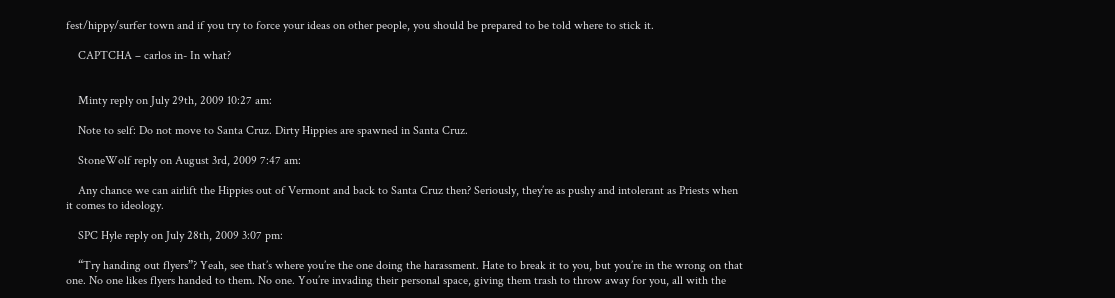fest/hippy/surfer town and if you try to force your ideas on other people, you should be prepared to be told where to stick it.

    CAPTCHA – carlos in- In what?


    Minty reply on July 29th, 2009 10:27 am:

    Note to self: Do not move to Santa Cruz. Dirty Hippies are spawned in Santa Cruz.

    StoneWolf reply on August 3rd, 2009 7:47 am:

    Any chance we can airlift the Hippies out of Vermont and back to Santa Cruz then? Seriously, they’re as pushy and intolerant as Priests when it comes to ideology.

    SPC Hyle reply on July 28th, 2009 3:07 pm:

    “Try handing out flyers”? Yeah, see that’s where you’re the one doing the harassment. Hate to break it to you, but you’re in the wrong on that one. No one likes flyers handed to them. No one. You’re invading their personal space, giving them trash to throw away for you, all with the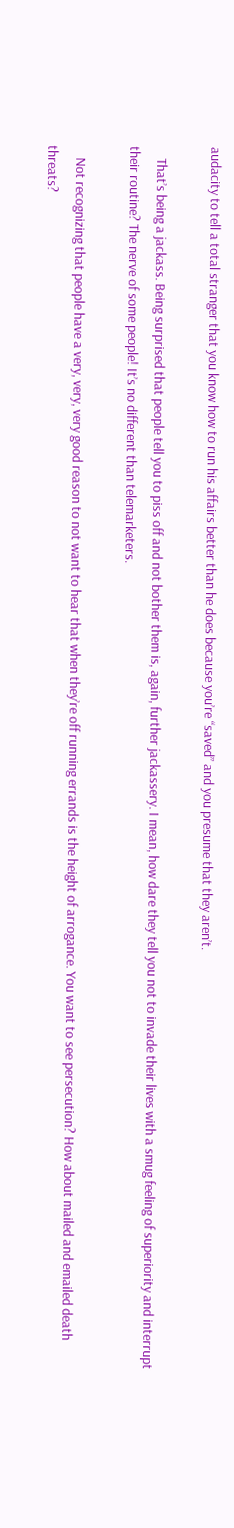audacity to tell a total stranger that you know how to run his affairs better than he does because you’re “saved” and you presume that they aren’t.

    That’s being a jackass. Being surprised that people tell you to piss off and not bother them is, again, further jackassery. I mean, how dare they tell you not to invade their lives with a smug feeling of superiority and interrupt their routine? The nerve of some people! It’s no different than telemarketers.

    Not recognizing that people have a very, very, very good reason to not want to hear that when they’re off running errands is the height of arrogance. You want to see persecution? How about mailed and emailed death threats?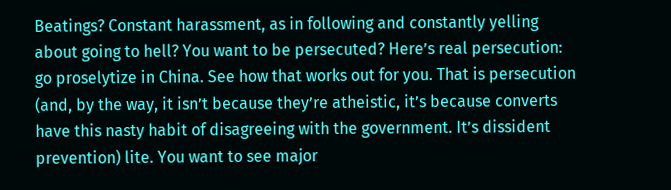Beatings? Constant harassment, as in following and constantly yelling about going to hell? You want to be persecuted? Here’s real persecution: go proselytize in China. See how that works out for you. That is persecution (and, by the way, it isn’t because they’re atheistic, it’s because converts have this nasty habit of disagreeing with the government. It’s dissident prevention) lite. You want to see major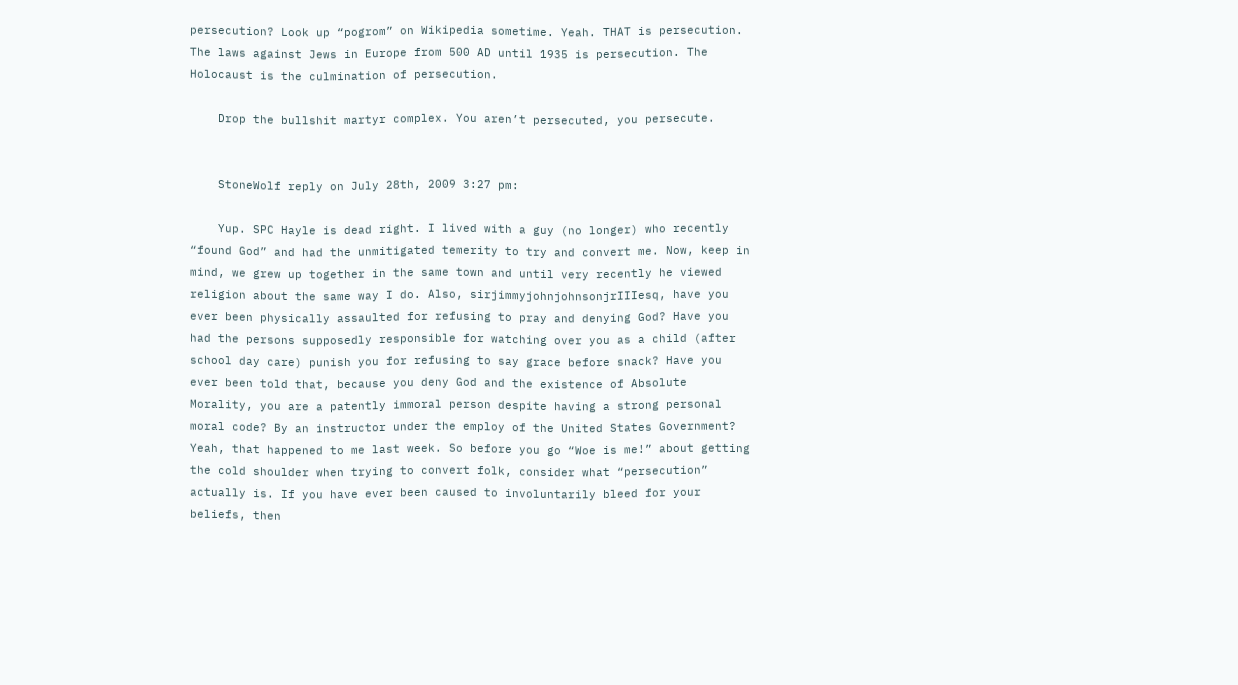persecution? Look up “pogrom” on Wikipedia sometime. Yeah. THAT is persecution. The laws against Jews in Europe from 500 AD until 1935 is persecution. The Holocaust is the culmination of persecution.

    Drop the bullshit martyr complex. You aren’t persecuted, you persecute.


    StoneWolf reply on July 28th, 2009 3:27 pm:

    Yup. SPC Hayle is dead right. I lived with a guy (no longer) who recently “found God” and had the unmitigated temerity to try and convert me. Now, keep in mind, we grew up together in the same town and until very recently he viewed religion about the same way I do. Also, sirjimmyjohnjohnsonjrIIIesq, have you ever been physically assaulted for refusing to pray and denying God? Have you had the persons supposedly responsible for watching over you as a child (after school day care) punish you for refusing to say grace before snack? Have you ever been told that, because you deny God and the existence of Absolute Morality, you are a patently immoral person despite having a strong personal moral code? By an instructor under the employ of the United States Government? Yeah, that happened to me last week. So before you go “Woe is me!” about getting the cold shoulder when trying to convert folk, consider what “persecution” actually is. If you have ever been caused to involuntarily bleed for your beliefs, then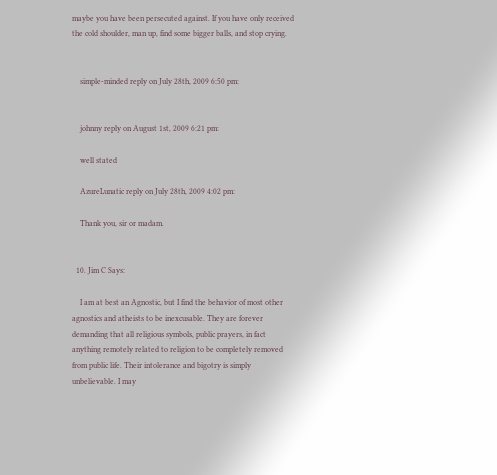maybe you have been persecuted against. If you have only received the cold shoulder, man up, find some bigger balls, and stop crying.


    simple-minded reply on July 28th, 2009 6:50 pm:


    johnny reply on August 1st, 2009 6:21 pm:

    well stated

    AzureLunatic reply on July 28th, 2009 4:02 pm:

    Thank you, sir or madam.


  10. Jim C Says:

    I am at best an Agnostic, but I find the behavior of most other agnostics and atheists to be inexcusable. They are forever demanding that all religious symbols, public prayers, in fact anything remotely related to religion to be completely removed from public life. Their intolerance and bigotry is simply unbelievable. I may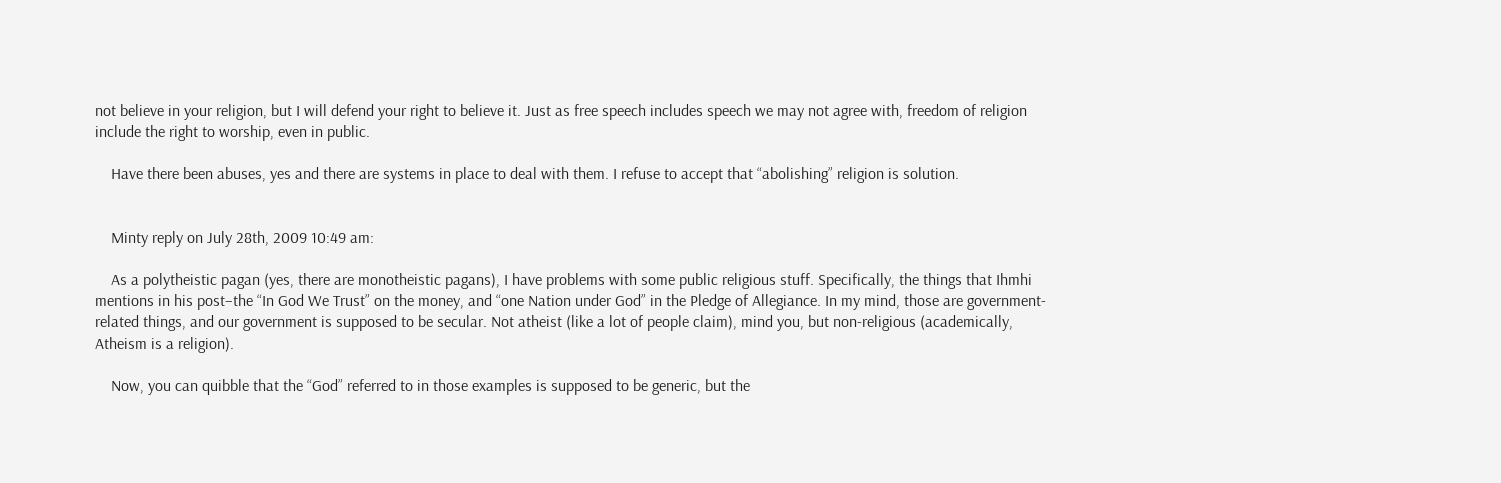not believe in your religion, but I will defend your right to believe it. Just as free speech includes speech we may not agree with, freedom of religion include the right to worship, even in public.

    Have there been abuses, yes and there are systems in place to deal with them. I refuse to accept that “abolishing” religion is solution.


    Minty reply on July 28th, 2009 10:49 am:

    As a polytheistic pagan (yes, there are monotheistic pagans), I have problems with some public religious stuff. Specifically, the things that Ihmhi mentions in his post–the “In God We Trust” on the money, and “one Nation under God” in the Pledge of Allegiance. In my mind, those are government-related things, and our government is supposed to be secular. Not atheist (like a lot of people claim), mind you, but non-religious (academically, Atheism is a religion).

    Now, you can quibble that the “God” referred to in those examples is supposed to be generic, but the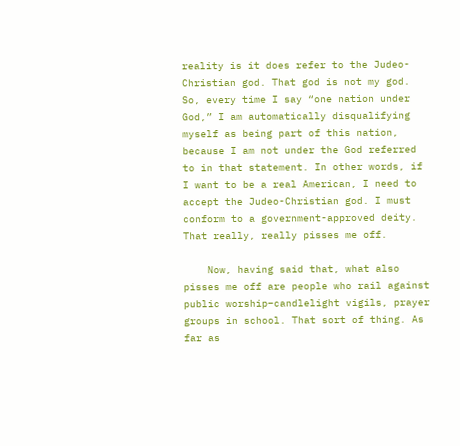reality is it does refer to the Judeo-Christian god. That god is not my god. So, every time I say “one nation under God,” I am automatically disqualifying myself as being part of this nation, because I am not under the God referred to in that statement. In other words, if I want to be a real American, I need to accept the Judeo-Christian god. I must conform to a government-approved deity. That really, really pisses me off.

    Now, having said that, what also pisses me off are people who rail against public worship–candlelight vigils, prayer groups in school. That sort of thing. As far as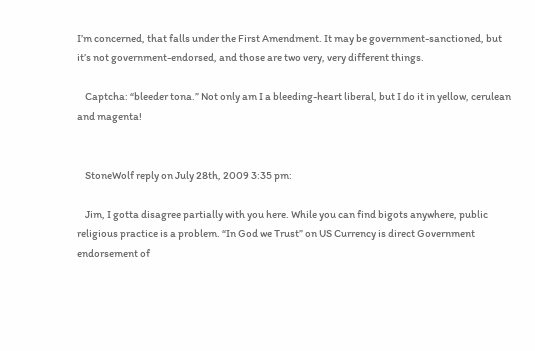I’m concerned, that falls under the First Amendment. It may be government-sanctioned, but it’s not government-endorsed, and those are two very, very different things.

    Captcha: “bleeder tona.” Not only am I a bleeding-heart liberal, but I do it in yellow, cerulean and magenta!


    StoneWolf reply on July 28th, 2009 3:35 pm:

    Jim, I gotta disagree partially with you here. While you can find bigots anywhere, public religious practice is a problem. “In God we Trust” on US Currency is direct Government endorsement of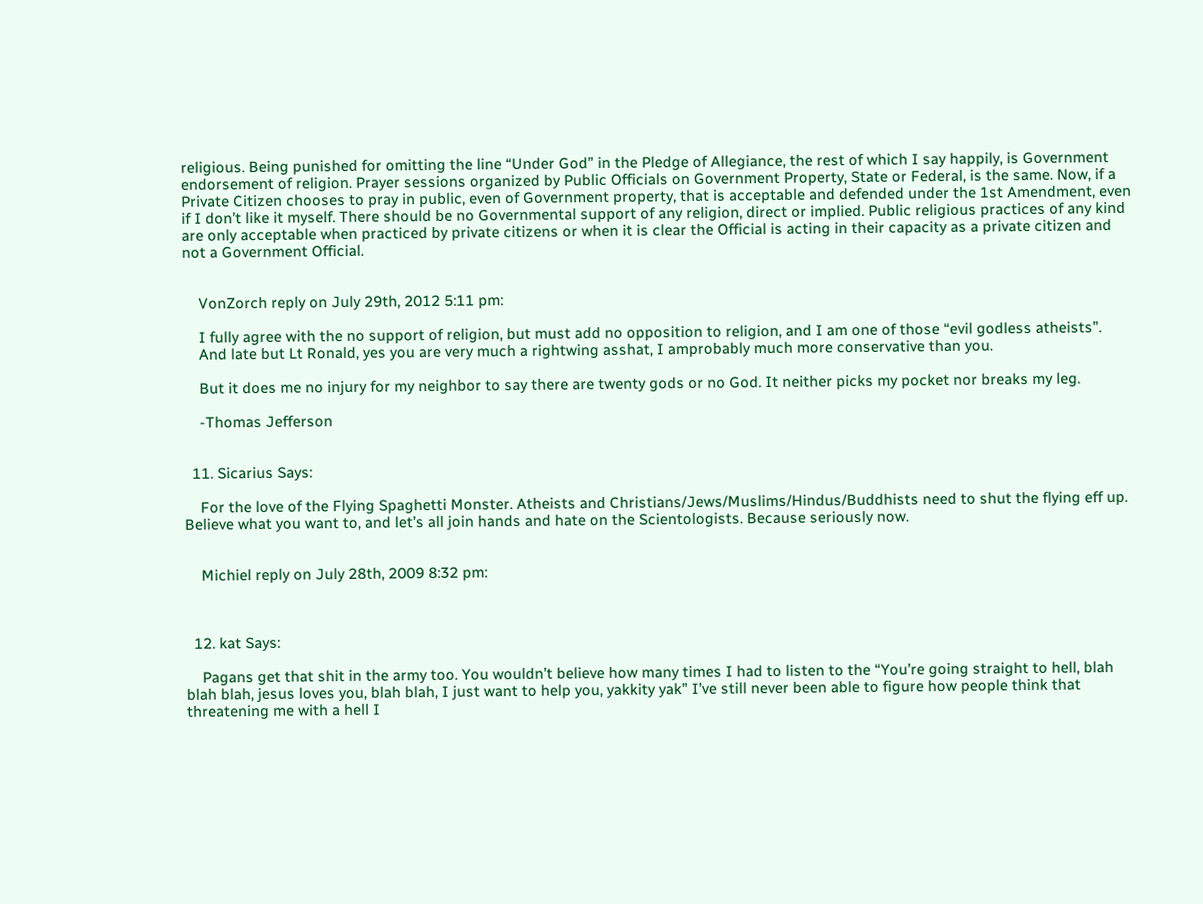religious. Being punished for omitting the line “Under God” in the Pledge of Allegiance, the rest of which I say happily, is Government endorsement of religion. Prayer sessions organized by Public Officials on Government Property, State or Federal, is the same. Now, if a Private Citizen chooses to pray in public, even of Government property, that is acceptable and defended under the 1st Amendment, even if I don’t like it myself. There should be no Governmental support of any religion, direct or implied. Public religious practices of any kind are only acceptable when practiced by private citizens or when it is clear the Official is acting in their capacity as a private citizen and not a Government Official.


    VonZorch reply on July 29th, 2012 5:11 pm:

    I fully agree with the no support of religion, but must add no opposition to religion, and I am one of those “evil godless atheists”.
    And late but Lt Ronald, yes you are very much a rightwing asshat, I amprobably much more conservative than you.

    But it does me no injury for my neighbor to say there are twenty gods or no God. It neither picks my pocket nor breaks my leg.

    -Thomas Jefferson


  11. Sicarius Says:

    For the love of the Flying Spaghetti Monster. Atheists and Christians/Jews/Muslims/Hindus/Buddhists need to shut the flying eff up. Believe what you want to, and let’s all join hands and hate on the Scientologists. Because seriously now.


    Michiel reply on July 28th, 2009 8:32 pm:



  12. kat Says:

    Pagans get that shit in the army too. You wouldn’t believe how many times I had to listen to the “You’re going straight to hell, blah blah blah, jesus loves you, blah blah, I just want to help you, yakkity yak” I’ve still never been able to figure how people think that threatening me with a hell I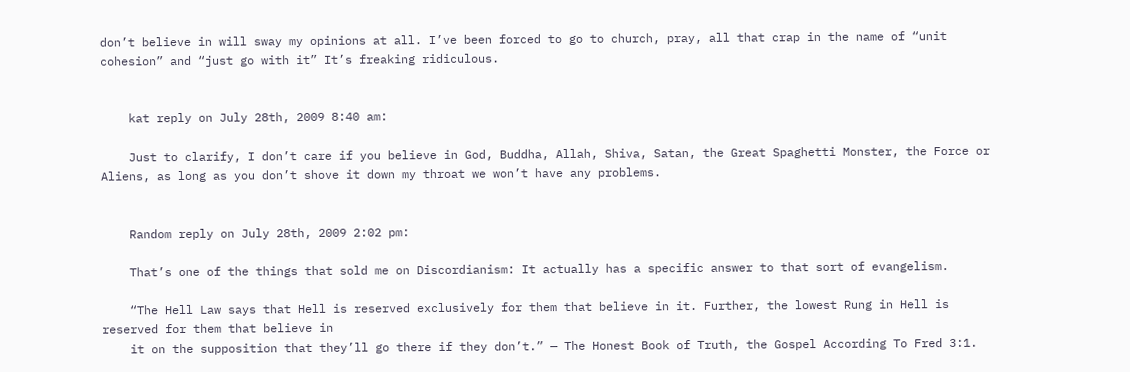don’t believe in will sway my opinions at all. I’ve been forced to go to church, pray, all that crap in the name of “unit cohesion” and “just go with it” It’s freaking ridiculous.


    kat reply on July 28th, 2009 8:40 am:

    Just to clarify, I don’t care if you believe in God, Buddha, Allah, Shiva, Satan, the Great Spaghetti Monster, the Force or Aliens, as long as you don’t shove it down my throat we won’t have any problems.


    Random reply on July 28th, 2009 2:02 pm:

    That’s one of the things that sold me on Discordianism: It actually has a specific answer to that sort of evangelism.

    “The Hell Law says that Hell is reserved exclusively for them that believe in it. Further, the lowest Rung in Hell is reserved for them that believe in
    it on the supposition that they’ll go there if they don’t.” — The Honest Book of Truth, the Gospel According To Fred 3:1.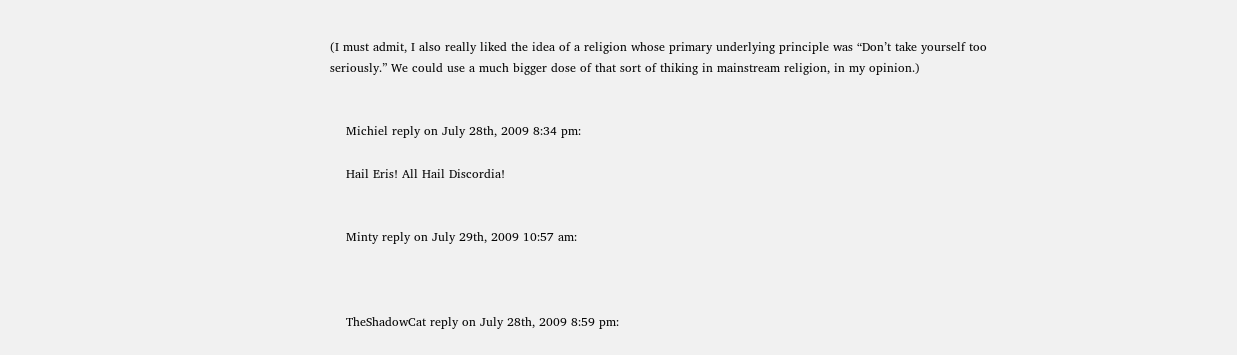(I must admit, I also really liked the idea of a religion whose primary underlying principle was “Don’t take yourself too seriously.” We could use a much bigger dose of that sort of thiking in mainstream religion, in my opinion.)


    Michiel reply on July 28th, 2009 8:34 pm:

    Hail Eris! All Hail Discordia!


    Minty reply on July 29th, 2009 10:57 am:



    TheShadowCat reply on July 28th, 2009 8:59 pm: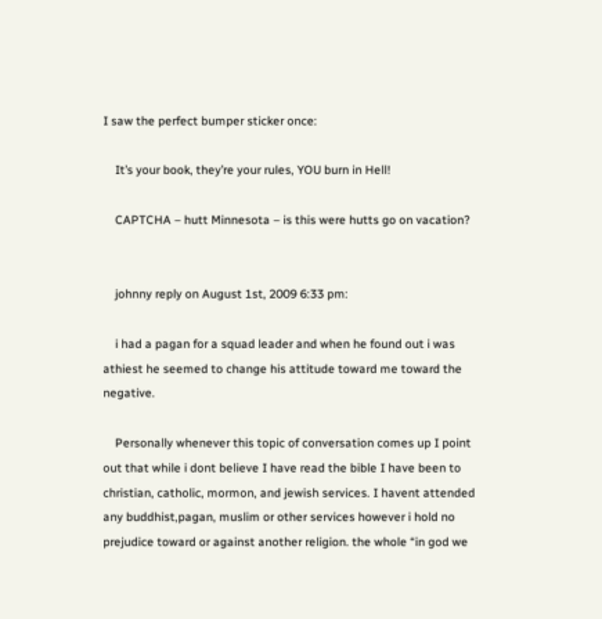I saw the perfect bumper sticker once:

    It’s your book, they’re your rules, YOU burn in Hell!

    CAPTCHA – hutt Minnesota – is this were hutts go on vacation?


    johnny reply on August 1st, 2009 6:33 pm:

    i had a pagan for a squad leader and when he found out i was athiest he seemed to change his attitude toward me toward the negative.

    Personally whenever this topic of conversation comes up I point out that while i dont believe I have read the bible I have been to christian, catholic, mormon, and jewish services. I havent attended any buddhist,pagan, muslim or other services however i hold no prejudice toward or against another religion. the whole “in god we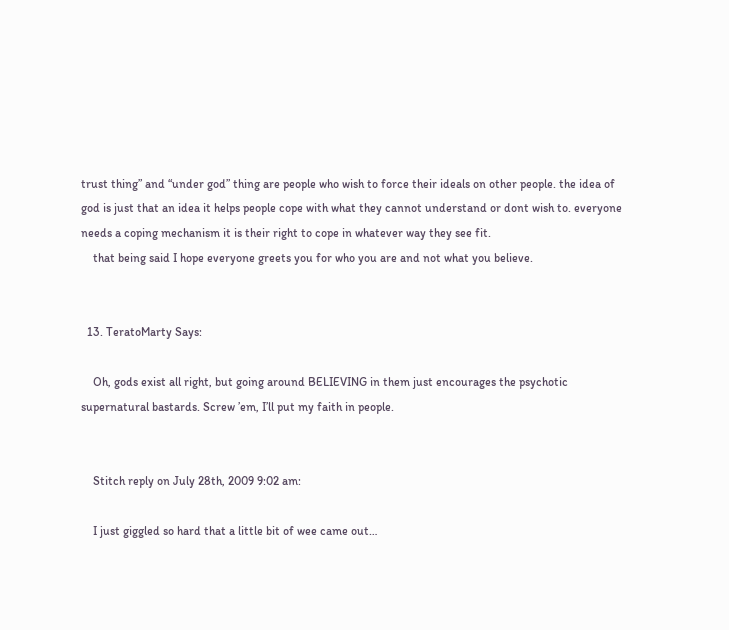trust thing” and “under god” thing are people who wish to force their ideals on other people. the idea of god is just that an idea it helps people cope with what they cannot understand or dont wish to. everyone needs a coping mechanism it is their right to cope in whatever way they see fit.
    that being said I hope everyone greets you for who you are and not what you believe.


  13. TeratoMarty Says:

    Oh, gods exist all right, but going around BELIEVING in them just encourages the psychotic supernatural bastards. Screw ’em, I’ll put my faith in people.


    Stitch reply on July 28th, 2009 9:02 am:

    I just giggled so hard that a little bit of wee came out…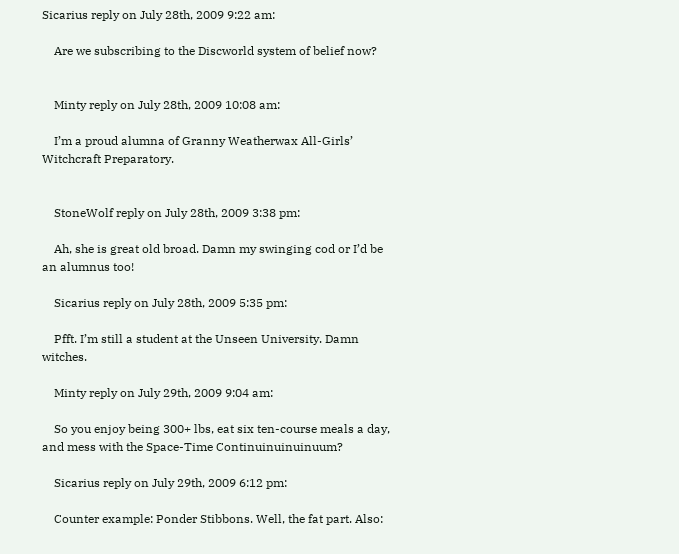Sicarius reply on July 28th, 2009 9:22 am:

    Are we subscribing to the Discworld system of belief now?


    Minty reply on July 28th, 2009 10:08 am:

    I’m a proud alumna of Granny Weatherwax All-Girls’ Witchcraft Preparatory.


    StoneWolf reply on July 28th, 2009 3:38 pm:

    Ah, she is great old broad. Damn my swinging cod or I’d be an alumnus too!

    Sicarius reply on July 28th, 2009 5:35 pm:

    Pfft. I’m still a student at the Unseen University. Damn witches.

    Minty reply on July 29th, 2009 9:04 am:

    So you enjoy being 300+ lbs, eat six ten-course meals a day, and mess with the Space-Time Continuinuinuinuum?

    Sicarius reply on July 29th, 2009 6:12 pm:

    Counter example: Ponder Stibbons. Well, the fat part. Also: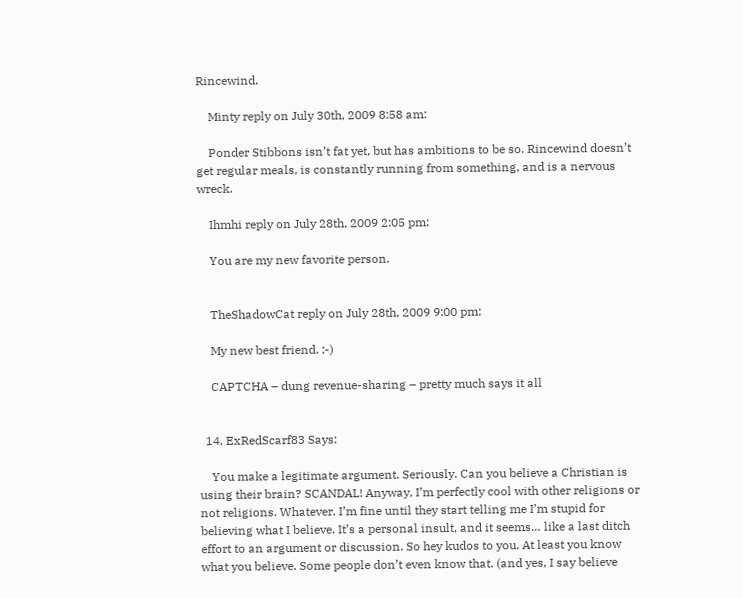Rincewind.

    Minty reply on July 30th, 2009 8:58 am:

    Ponder Stibbons isn’t fat yet, but has ambitions to be so. Rincewind doesn’t get regular meals, is constantly running from something, and is a nervous wreck.

    Ihmhi reply on July 28th, 2009 2:05 pm:

    You are my new favorite person.


    TheShadowCat reply on July 28th, 2009 9:00 pm:

    My new best friend. ;-)

    CAPTCHA – dung revenue-sharing – pretty much says it all


  14. ExRedScarf83 Says:

    You make a legitimate argument. Seriously. Can you believe a Christian is using their brain? SCANDAL! Anyway, I’m perfectly cool with other religions or not religions. Whatever. I’m fine until they start telling me I’m stupid for believing what I believe. It’s a personal insult, and it seems… like a last ditch effort to an argument or discussion. So hey kudos to you. At least you know what you believe. Some people don’t even know that. (and yes, I say believe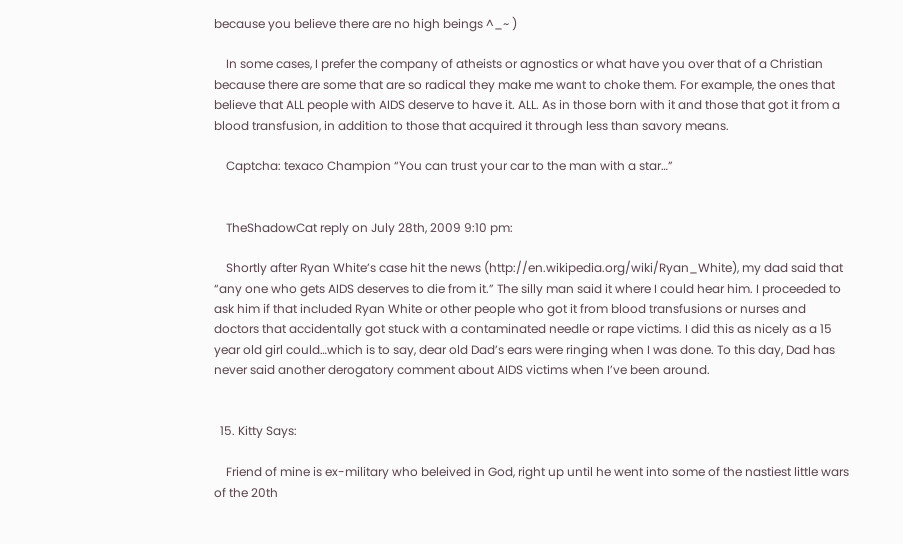because you believe there are no high beings ^_~ )

    In some cases, I prefer the company of atheists or agnostics or what have you over that of a Christian because there are some that are so radical they make me want to choke them. For example, the ones that believe that ALL people with AIDS deserve to have it. ALL. As in those born with it and those that got it from a blood transfusion, in addition to those that acquired it through less than savory means.

    Captcha: texaco Champion “You can trust your car to the man with a star…”


    TheShadowCat reply on July 28th, 2009 9:10 pm:

    Shortly after Ryan White’s case hit the news (http://en.wikipedia.org/wiki/Ryan_White), my dad said that “any one who gets AIDS deserves to die from it.” The silly man said it where I could hear him. I proceeded to ask him if that included Ryan White or other people who got it from blood transfusions or nurses and doctors that accidentally got stuck with a contaminated needle or rape victims. I did this as nicely as a 15 year old girl could…which is to say, dear old Dad’s ears were ringing when I was done. To this day, Dad has never said another derogatory comment about AIDS victims when I’ve been around.


  15. Kitty Says:

    Friend of mine is ex-military who beleived in God, right up until he went into some of the nastiest little wars of the 20th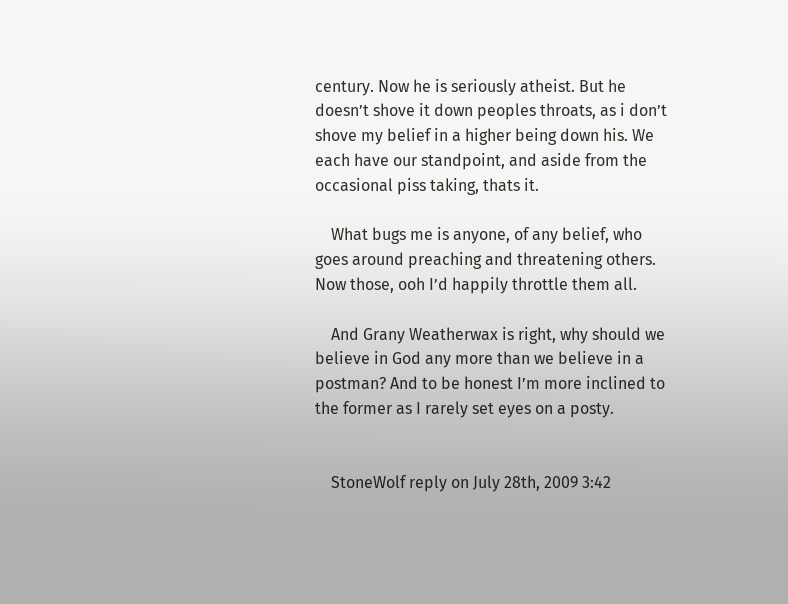century. Now he is seriously atheist. But he doesn’t shove it down peoples throats, as i don’t shove my belief in a higher being down his. We each have our standpoint, and aside from the occasional piss taking, thats it.

    What bugs me is anyone, of any belief, who goes around preaching and threatening others. Now those, ooh I’d happily throttle them all.

    And Grany Weatherwax is right, why should we believe in God any more than we believe in a postman? And to be honest I’m more inclined to the former as I rarely set eyes on a posty.


    StoneWolf reply on July 28th, 2009 3:42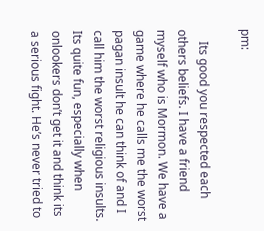pm:

    Its good you respected each others beliefs. I have a friend myself who is Mormon. We have a game where he calls me the worst pagan insult he can think of and I call him the worst religious insults. Its quite fun, especially when onlookers don’t get it and think its a serious fight. He’s never tried to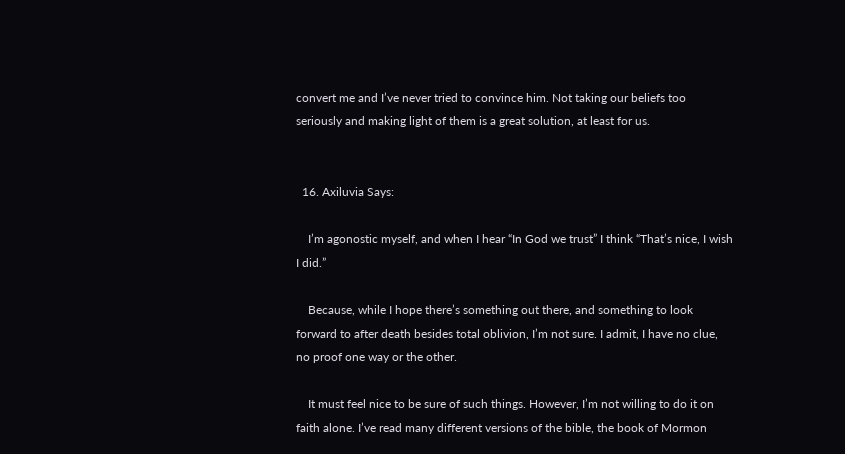convert me and I’ve never tried to convince him. Not taking our beliefs too seriously and making light of them is a great solution, at least for us.


  16. Axiluvia Says:

    I’m agonostic myself, and when I hear “In God we trust” I think “That’s nice, I wish I did.”

    Because, while I hope there’s something out there, and something to look forward to after death besides total oblivion, I’m not sure. I admit, I have no clue, no proof one way or the other.

    It must feel nice to be sure of such things. However, I’m not willing to do it on faith alone. I’ve read many different versions of the bible, the book of Mormon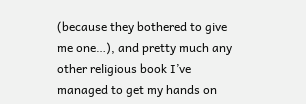(because they bothered to give me one…), and pretty much any other religious book I’ve managed to get my hands on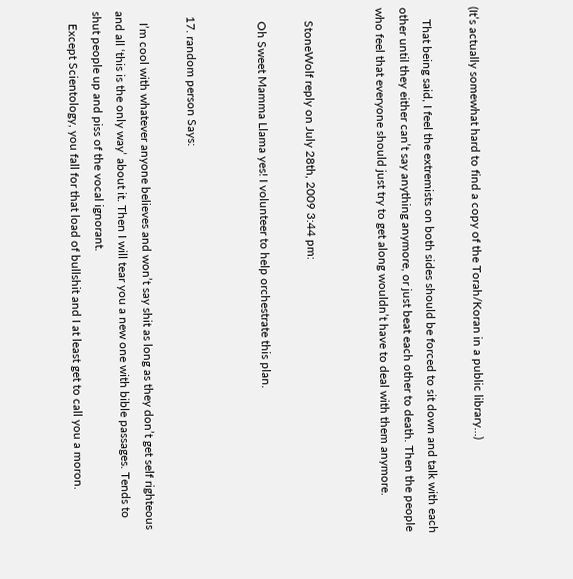(It’s actually somewhat hard to find a copy of the Torah/Koran in a public library…)

    That being said, I feel the extremists on both sides should be forced to sit down and talk with each other until they either can’t say anything anymore, or just beat each other to death. Then the people who feel that everyone should just try to get along wouldn’t have to deal with them anymore.


    StoneWolf reply on July 28th, 2009 3:44 pm:

    Oh Sweet Mamma Llama yes! I volunteer to help orchestrate this plan.


  17. random person Says:

    I’m cool with whatever anyone believes and won’t say shit as long as they don’t get self righteous and all ‘this is the only way’ about it. Then I will tear you a new one with bible passages. Tends to shut people up and piss of the vocal ignorant.
    Except Scientology, you fall for that load of bullshit and I at least get to call you a moron.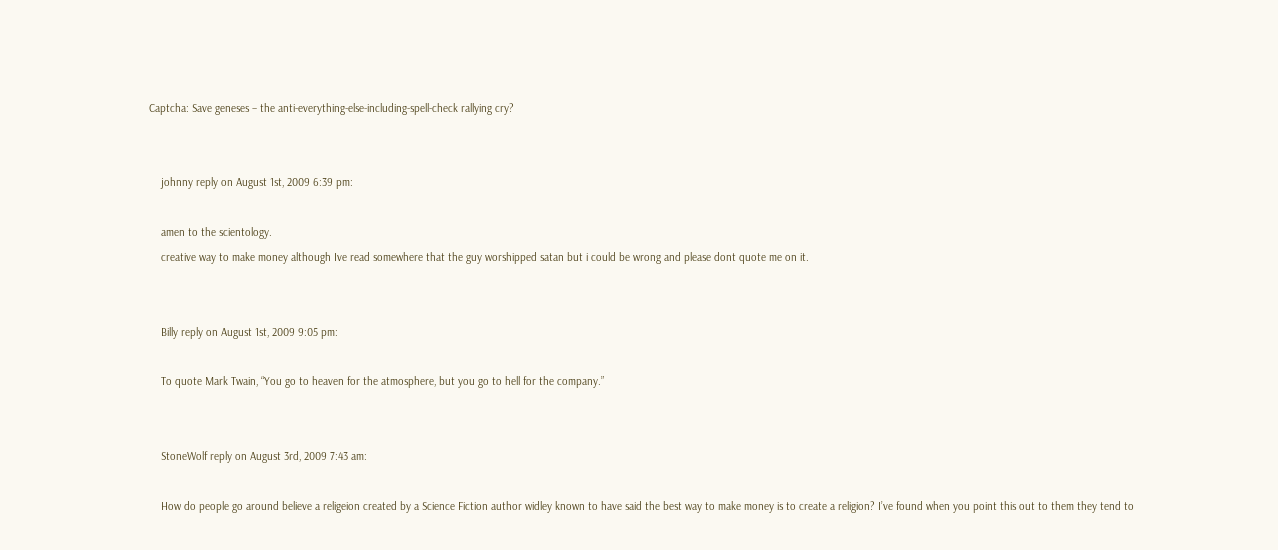Captcha: Save geneses – the anti-everything-else-including-spell-check rallying cry?


    johnny reply on August 1st, 2009 6:39 pm:

    amen to the scientology.
    creative way to make money although Ive read somewhere that the guy worshipped satan but i could be wrong and please dont quote me on it.


    Billy reply on August 1st, 2009 9:05 pm:

    To quote Mark Twain, “You go to heaven for the atmosphere, but you go to hell for the company.”


    StoneWolf reply on August 3rd, 2009 7:43 am:

    How do people go around believe a religeion created by a Science Fiction author widley known to have said the best way to make money is to create a religion? I’ve found when you point this out to them they tend to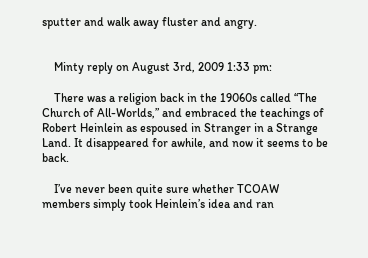sputter and walk away fluster and angry.


    Minty reply on August 3rd, 2009 1:33 pm:

    There was a religion back in the 19060s called “The Church of All-Worlds,” and embraced the teachings of Robert Heinlein as espoused in Stranger in a Strange Land. It disappeared for awhile, and now it seems to be back.

    I’ve never been quite sure whether TCOAW members simply took Heinlein’s idea and ran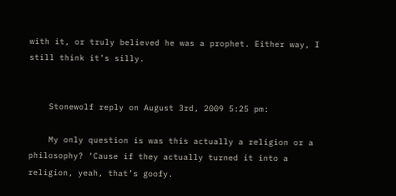with it, or truly believed he was a prophet. Either way, I still think it’s silly.


    Stonewolf reply on August 3rd, 2009 5:25 pm:

    My only question is was this actually a religion or a philosophy? ‘Cause if they actually turned it into a religion, yeah, that’s goofy.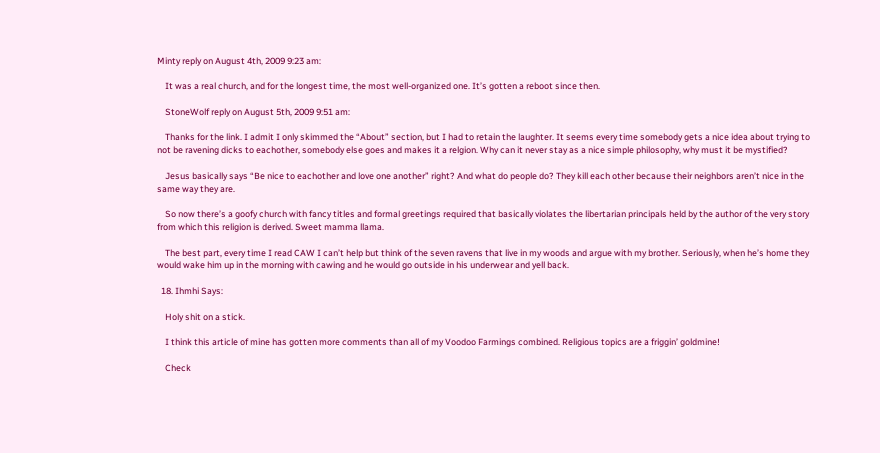Minty reply on August 4th, 2009 9:23 am:

    It was a real church, and for the longest time, the most well-organized one. It’s gotten a reboot since then.

    StoneWolf reply on August 5th, 2009 9:51 am:

    Thanks for the link. I admit I only skimmed the “About” section, but I had to retain the laughter. It seems every time somebody gets a nice idea about trying to not be ravening dicks to eachother, somebody else goes and makes it a relgion. Why can it never stay as a nice simple philosophy, why must it be mystified?

    Jesus basically says “Be nice to eachother and love one another” right? And what do people do? They kill each other because their neighbors aren’t nice in the same way they are.

    So now there’s a goofy church with fancy titles and formal greetings required that basically violates the libertarian principals held by the author of the very story from which this religion is derived. Sweet mamma llama.

    The best part, every time I read CAW I can’t help but think of the seven ravens that live in my woods and argue with my brother. Seriously, when he’s home they would wake him up in the morning with cawing and he would go outside in his underwear and yell back.

  18. Ihmhi Says:

    Holy shit on a stick.

    I think this article of mine has gotten more comments than all of my Voodoo Farmings combined. Religious topics are a friggin’ goldmine!

    Check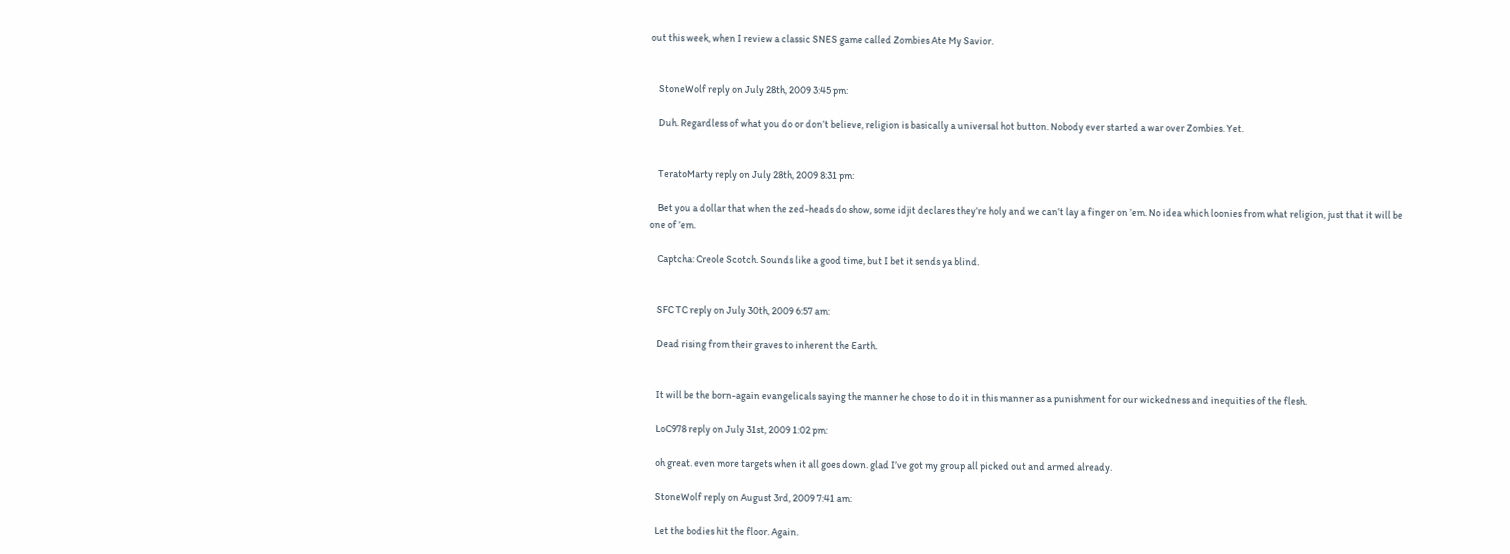out this week, when I review a classic SNES game called Zombies Ate My Savior.


    StoneWolf reply on July 28th, 2009 3:45 pm:

    Duh. Regardless of what you do or don’t believe, religion is basically a universal hot button. Nobody ever started a war over Zombies. Yet.


    TeratoMarty reply on July 28th, 2009 8:31 pm:

    Bet you a dollar that when the zed-heads do show, some idjit declares they’re holy and we can’t lay a finger on ’em. No idea which loonies from what religion, just that it will be one of ’em.

    Captcha: Creole Scotch. Sounds like a good time, but I bet it sends ya blind.


    SFC TC reply on July 30th, 2009 6:57 am:

    Dead rising from their graves to inherent the Earth.


    It will be the born-again evangelicals saying the manner he chose to do it in this manner as a punishment for our wickedness and inequities of the flesh.

    LoC978 reply on July 31st, 2009 1:02 pm:

    oh great. even more targets when it all goes down. glad I’ve got my group all picked out and armed already.

    StoneWolf reply on August 3rd, 2009 7:41 am:

    Let the bodies hit the floor. Again.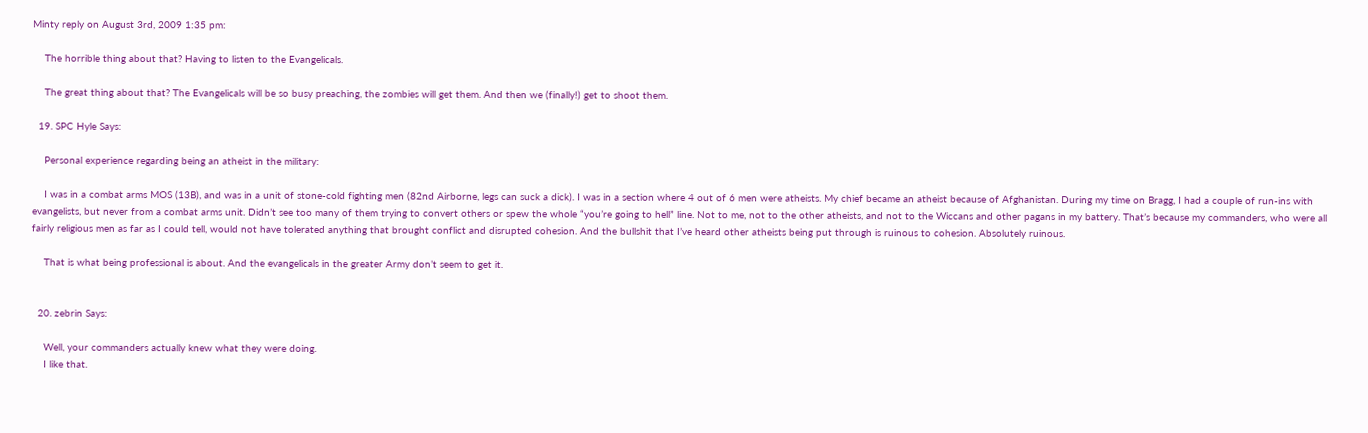Minty reply on August 3rd, 2009 1:35 pm:

    The horrible thing about that? Having to listen to the Evangelicals.

    The great thing about that? The Evangelicals will be so busy preaching, the zombies will get them. And then we (finally!) get to shoot them.

  19. SPC Hyle Says:

    Personal experience regarding being an atheist in the military:

    I was in a combat arms MOS (13B), and was in a unit of stone-cold fighting men (82nd Airborne, legs can suck a dick). I was in a section where 4 out of 6 men were atheists. My chief became an atheist because of Afghanistan. During my time on Bragg, I had a couple of run-ins with evangelists, but never from a combat arms unit. Didn’t see too many of them trying to convert others or spew the whole “you’re going to hell” line. Not to me, not to the other atheists, and not to the Wiccans and other pagans in my battery. That’s because my commanders, who were all fairly religious men as far as I could tell, would not have tolerated anything that brought conflict and disrupted cohesion. And the bullshit that I’ve heard other atheists being put through is ruinous to cohesion. Absolutely ruinous.

    That is what being professional is about. And the evangelicals in the greater Army don’t seem to get it.


  20. zebrin Says:

    Well, your commanders actually knew what they were doing.
    I like that.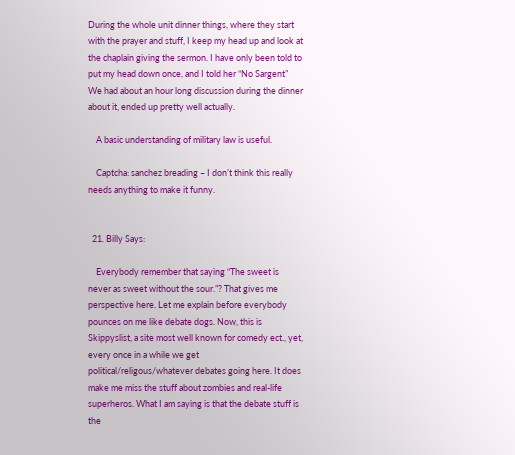During the whole unit dinner things, where they start with the prayer and stuff, I keep my head up and look at the chaplain giving the sermon. I have only been told to put my head down once, and I told her “No Sargent” We had about an hour long discussion during the dinner about it, ended up pretty well actually.

    A basic understanding of military law is useful.

    Captcha: sanchez breading – I don’t think this really needs anything to make it funny.


  21. Billy Says:

    Everybody remember that saying “The sweet is never as sweet without the sour.”? That gives me perspective here. Let me explain before everybody pounces on me like debate dogs. Now, this is Skippyslist, a site most well known for comedy ect., yet, every once in a while we get political/religous/whatever debates going here. It does make me miss the stuff about zombies and real-life superheros. What I am saying is that the debate stuff is the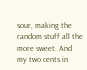sour, making the random stuff all the more sweet. And my two cents in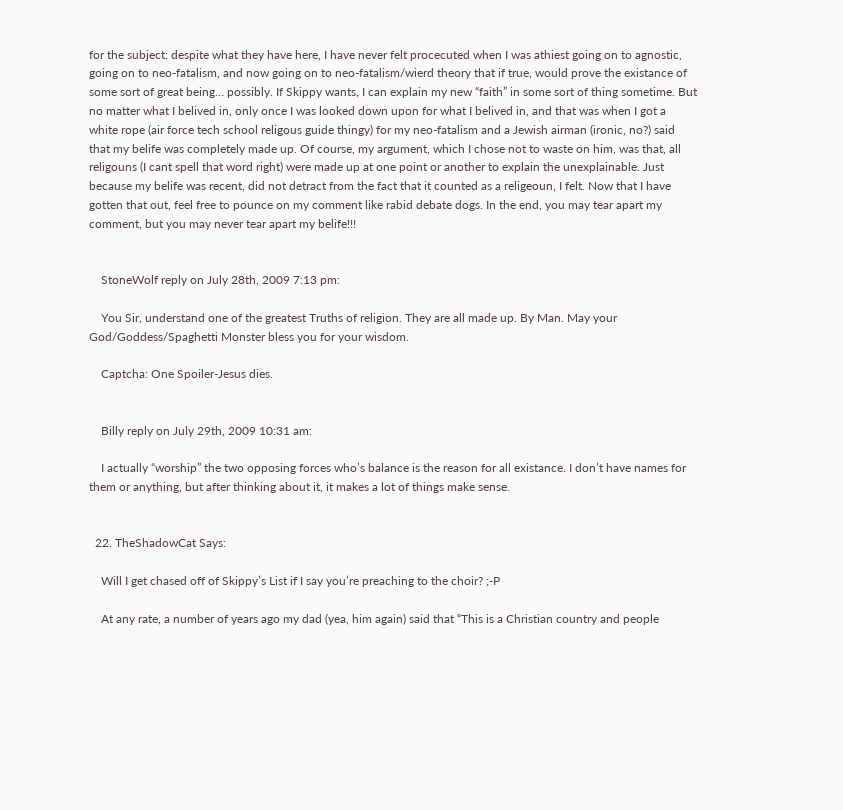for the subject: despite what they have here, I have never felt procecuted when I was athiest going on to agnostic, going on to neo-fatalism, and now going on to neo-fatalism/wierd theory that if true, would prove the existance of some sort of great being… possibly. If Skippy wants, I can explain my new “faith” in some sort of thing sometime. But no matter what I belived in, only once I was looked down upon for what I belived in, and that was when I got a white rope (air force tech school religous guide thingy) for my neo-fatalism and a Jewish airman (ironic, no?) said that my belife was completely made up. Of course, my argument, which I chose not to waste on him, was that, all religouns (I cant spell that word right) were made up at one point or another to explain the unexplainable. Just because my belife was recent, did not detract from the fact that it counted as a religeoun, I felt. Now that I have gotten that out, feel free to pounce on my comment like rabid debate dogs. In the end, you may tear apart my comment, but you may never tear apart my belife!!!


    StoneWolf reply on July 28th, 2009 7:13 pm:

    You Sir, understand one of the greatest Truths of religion. They are all made up. By Man. May your God/Goddess/Spaghetti Monster bless you for your wisdom.

    Captcha: One Spoiler-Jesus dies.


    Billy reply on July 29th, 2009 10:31 am:

    I actually “worship” the two opposing forces who’s balance is the reason for all existance. I don’t have names for them or anything, but after thinking about it, it makes a lot of things make sense.


  22. TheShadowCat Says:

    Will I get chased off of Skippy’s List if I say you’re preaching to the choir? ;-P

    At any rate, a number of years ago my dad (yea, him again) said that “This is a Christian country and people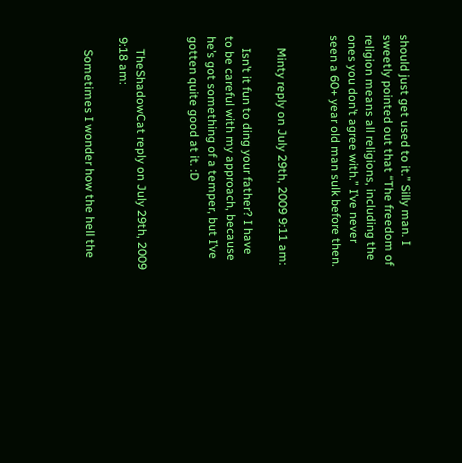should just get used to it.” Silly man. I sweetly pointed out that “The freedom of religion means all religions, including the ones you don’t agree with.” I’ve never seen a 60+ year old man sulk before then.


    Minty reply on July 29th, 2009 9:11 am:

    Isn’t it fun to ding your father? I have to be careful with my approach, because he’s got something of a temper, but I’ve gotten quite good at it. :D


    TheShadowCat reply on July 29th, 2009 9:18 am:

    Sometimes I wonder how the hell the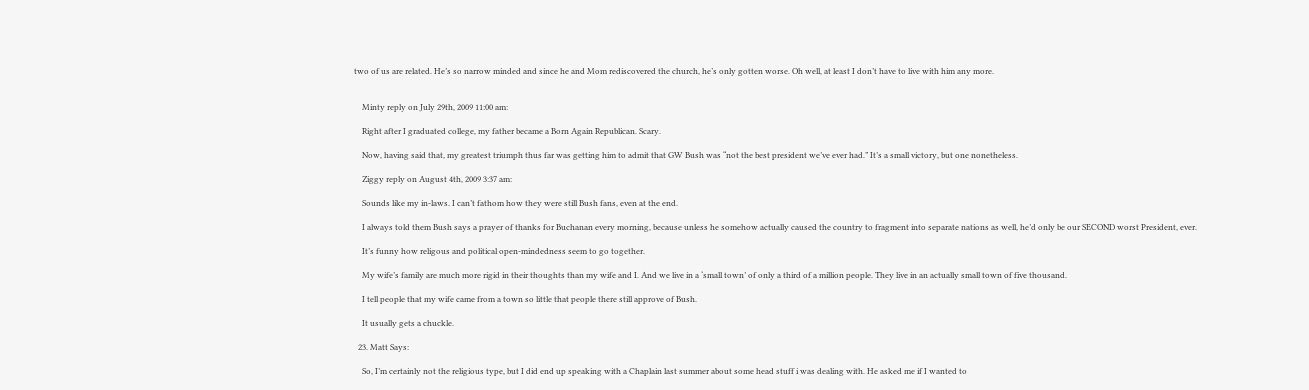two of us are related. He’s so narrow minded and since he and Mom rediscovered the church, he’s only gotten worse. Oh well, at least I don’t have to live with him any more.


    Minty reply on July 29th, 2009 11:00 am:

    Right after I graduated college, my father became a Born Again Republican. Scary.

    Now, having said that, my greatest triumph thus far was getting him to admit that GW Bush was “not the best president we’ve ever had.” It’s a small victory, but one nonetheless.

    Ziggy reply on August 4th, 2009 3:37 am:

    Sounds like my in-laws. I can’t fathom how they were still Bush fans, even at the end.

    I always told them Bush says a prayer of thanks for Buchanan every morning, because unless he somehow actually caused the country to fragment into separate nations as well, he’d only be our SECOND worst President, ever.

    It’s funny how religous and political open-mindedness seem to go together.

    My wife’s family are much more rigid in their thoughts than my wife and I. And we live in a ‘small town’ of only a third of a million people. They live in an actually small town of five thousand.

    I tell people that my wife came from a town so little that people there still approve of Bush.

    It usually gets a chuckle.

  23. Matt Says:

    So, I’m certainly not the religious type, but I did end up speaking with a Chaplain last summer about some head stuff i was dealing with. He asked me if I wanted to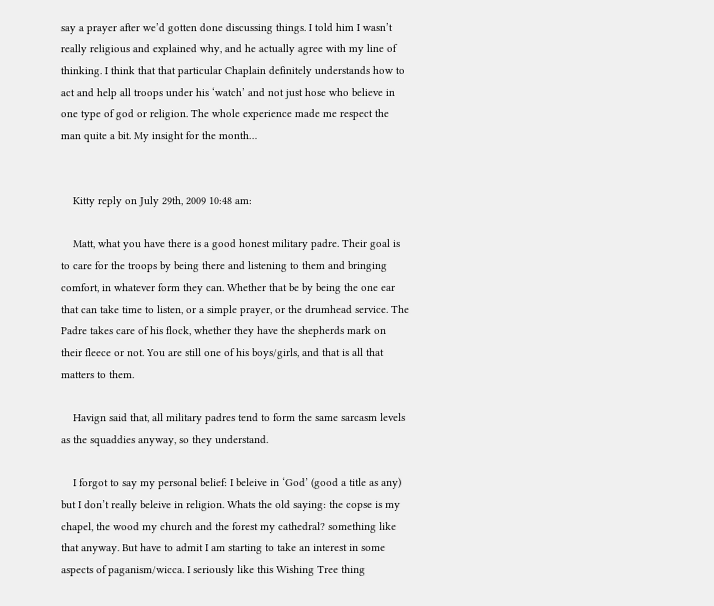say a prayer after we’d gotten done discussing things. I told him I wasn’t really religious and explained why, and he actually agree with my line of thinking. I think that that particular Chaplain definitely understands how to act and help all troops under his ‘watch’ and not just hose who believe in one type of god or religion. The whole experience made me respect the man quite a bit. My insight for the month…


    Kitty reply on July 29th, 2009 10:48 am:

    Matt, what you have there is a good honest military padre. Their goal is to care for the troops by being there and listening to them and bringing comfort, in whatever form they can. Whether that be by being the one ear that can take time to listen, or a simple prayer, or the drumhead service. The Padre takes care of his flock, whether they have the shepherds mark on their fleece or not. You are still one of his boys/girls, and that is all that matters to them.

    Havign said that, all military padres tend to form the same sarcasm levels as the squaddies anyway, so they understand.

    I forgot to say my personal belief: I beleive in ‘God’ (good a title as any) but I don’t really beleive in religion. Whats the old saying: the copse is my chapel, the wood my church and the forest my cathedral? something like that anyway. But have to admit I am starting to take an interest in some aspects of paganism/wicca. I seriously like this Wishing Tree thing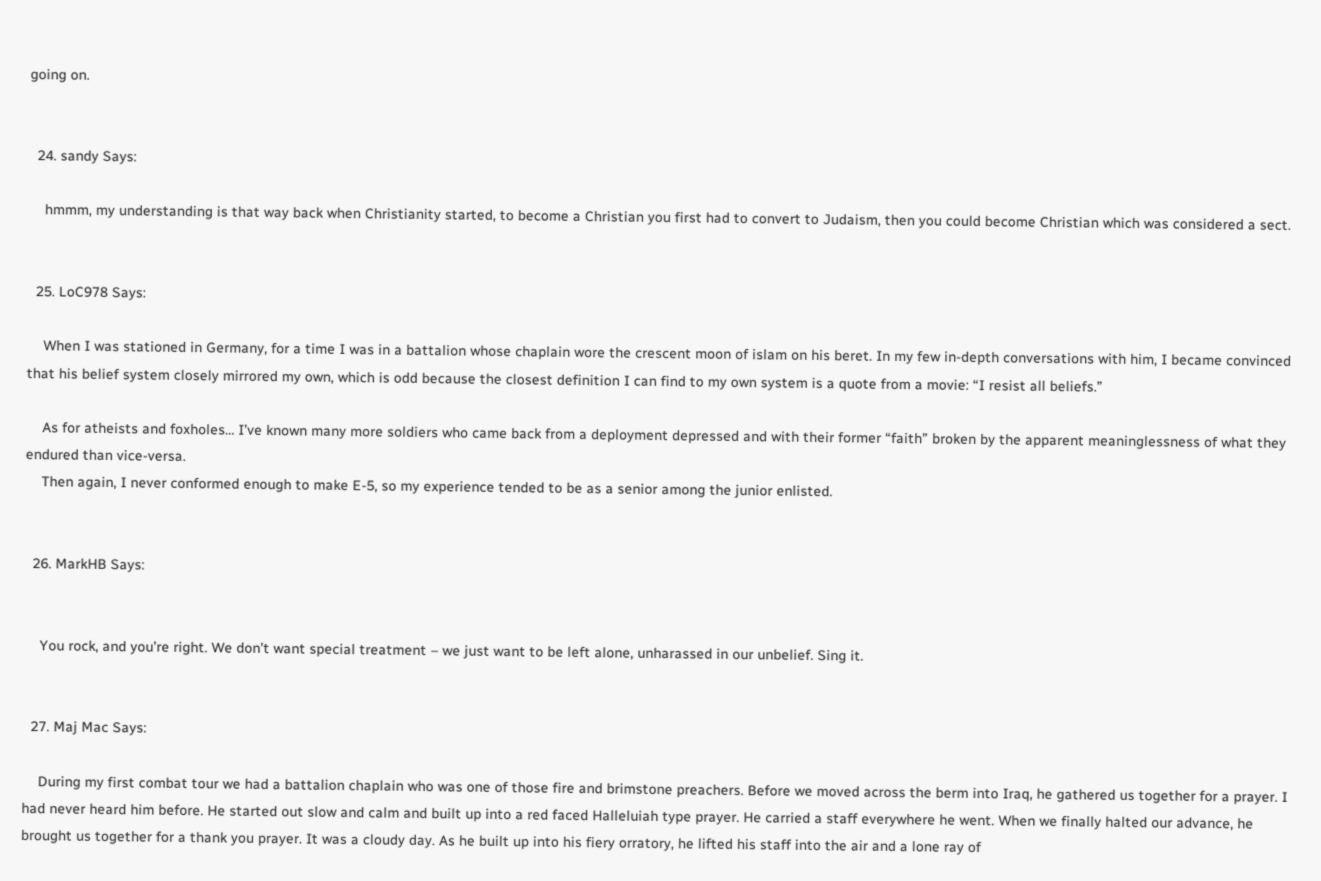going on.


  24. sandy Says:

    hmmm, my understanding is that way back when Christianity started, to become a Christian you first had to convert to Judaism, then you could become Christian which was considered a sect.


  25. LoC978 Says:

    When I was stationed in Germany, for a time I was in a battalion whose chaplain wore the crescent moon of islam on his beret. In my few in-depth conversations with him, I became convinced that his belief system closely mirrored my own, which is odd because the closest definition I can find to my own system is a quote from a movie: “I resist all beliefs.”

    As for atheists and foxholes… I’ve known many more soldiers who came back from a deployment depressed and with their former “faith” broken by the apparent meaninglessness of what they endured than vice-versa.
    Then again, I never conformed enough to make E-5, so my experience tended to be as a senior among the junior enlisted.


  26. MarkHB Says:


    You rock, and you’re right. We don’t want special treatment – we just want to be left alone, unharassed in our unbelief. Sing it.


  27. Maj Mac Says:

    During my first combat tour we had a battalion chaplain who was one of those fire and brimstone preachers. Before we moved across the berm into Iraq, he gathered us together for a prayer. I had never heard him before. He started out slow and calm and built up into a red faced Halleluiah type prayer. He carried a staff everywhere he went. When we finally halted our advance, he brought us together for a thank you prayer. It was a cloudy day. As he built up into his fiery orratory, he lifted his staff into the air and a lone ray of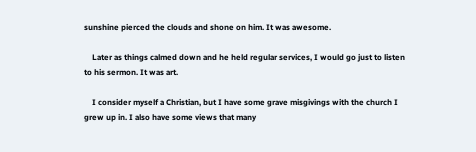sunshine pierced the clouds and shone on him. It was awesome.

    Later as things calmed down and he held regular services, I would go just to listen to his sermon. It was art.

    I consider myself a Christian, but I have some grave misgivings with the church I grew up in. I also have some views that many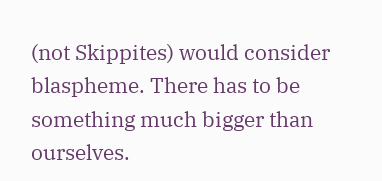(not Skippites) would consider blaspheme. There has to be something much bigger than ourselves.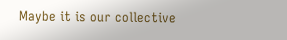Maybe it is our collective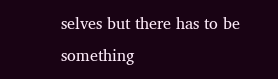selves but there has to be something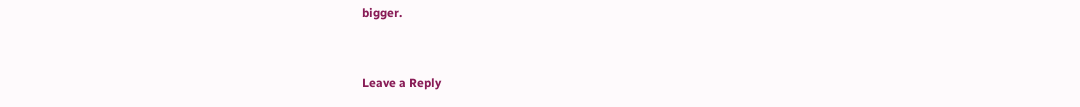bigger.


Leave a Reply